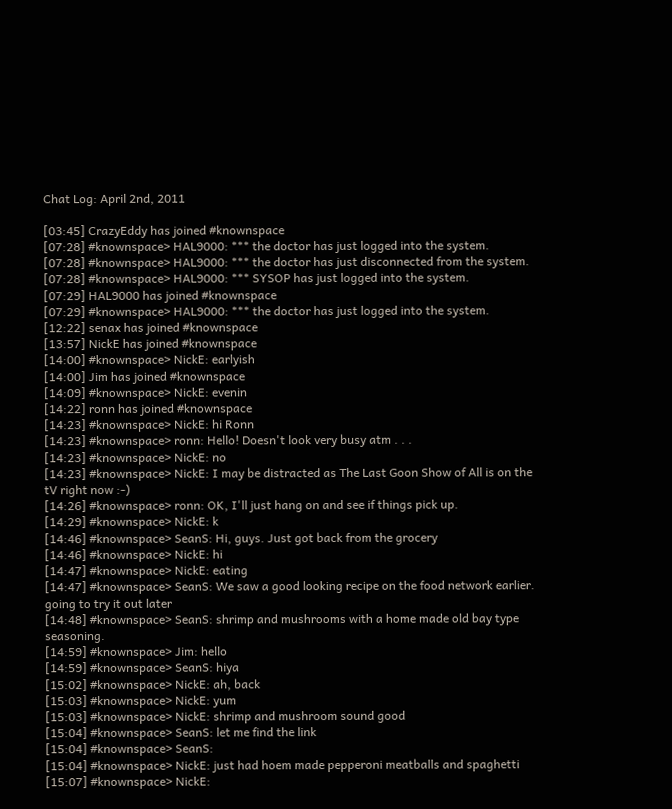Chat Log: April 2nd, 2011

[03:45] CrazyEddy has joined #knownspace
[07:28] #knownspace> HAL9000: *** the doctor has just logged into the system.
[07:28] #knownspace> HAL9000: *** the doctor has just disconnected from the system.
[07:28] #knownspace> HAL9000: *** SYSOP has just logged into the system.
[07:29] HAL9000 has joined #knownspace
[07:29] #knownspace> HAL9000: *** the doctor has just logged into the system.
[12:22] senax has joined #knownspace
[13:57] NickE has joined #knownspace
[14:00] #knownspace> NickE: earlyish
[14:00] Jim has joined #knownspace
[14:09] #knownspace> NickE: evenin
[14:22] ronn has joined #knownspace
[14:23] #knownspace> NickE: hi Ronn
[14:23] #knownspace> ronn: Hello! Doesn't look very busy atm . . .
[14:23] #knownspace> NickE: no
[14:23] #knownspace> NickE: I may be distracted as The Last Goon Show of All is on the tV right now :-)
[14:26] #knownspace> ronn: OK, I'll just hang on and see if things pick up.
[14:29] #knownspace> NickE: k
[14:46] #knownspace> SeanS: Hi, guys. Just got back from the grocery
[14:46] #knownspace> NickE: hi
[14:47] #knownspace> NickE: eating
[14:47] #knownspace> SeanS: We saw a good looking recipe on the food network earlier. going to try it out later
[14:48] #knownspace> SeanS: shrimp and mushrooms with a home made old bay type seasoning.
[14:59] #knownspace> Jim: hello
[14:59] #knownspace> SeanS: hiya
[15:02] #knownspace> NickE: ah, back
[15:03] #knownspace> NickE: yum
[15:03] #knownspace> NickE: shrimp and mushroom sound good
[15:04] #knownspace> SeanS: let me find the link
[15:04] #knownspace> SeanS:
[15:04] #knownspace> NickE: just had hoem made pepperoni meatballs and spaghetti
[15:07] #knownspace> NickE: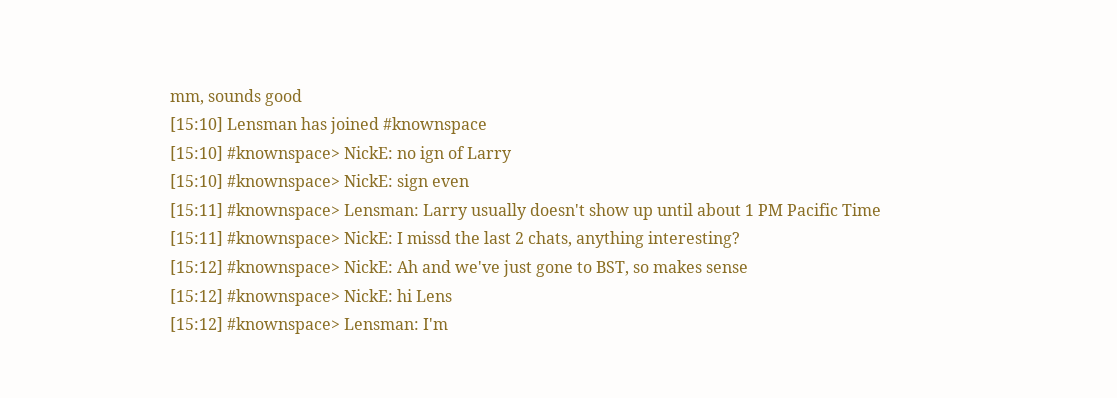mm, sounds good
[15:10] Lensman has joined #knownspace
[15:10] #knownspace> NickE: no ign of Larry
[15:10] #knownspace> NickE: sign even
[15:11] #knownspace> Lensman: Larry usually doesn't show up until about 1 PM Pacific Time
[15:11] #knownspace> NickE: I missd the last 2 chats, anything interesting?
[15:12] #knownspace> NickE: Ah and we've just gone to BST, so makes sense
[15:12] #knownspace> NickE: hi Lens
[15:12] #knownspace> Lensman: I'm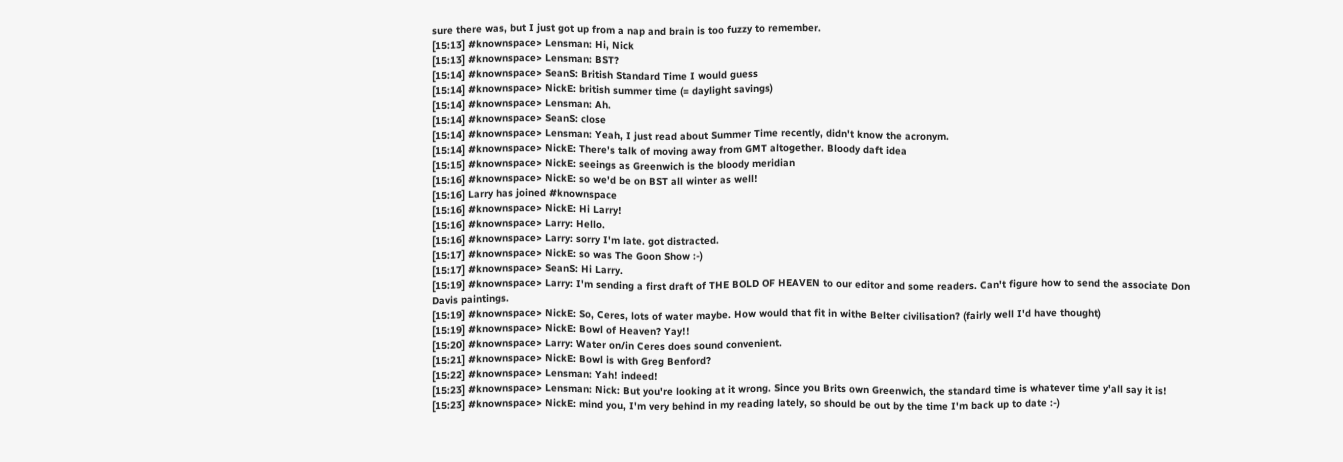sure there was, but I just got up from a nap and brain is too fuzzy to remember.
[15:13] #knownspace> Lensman: Hi, Nick
[15:13] #knownspace> Lensman: BST?
[15:14] #knownspace> SeanS: British Standard Time I would guess
[15:14] #knownspace> NickE: british summer time (= daylight savings)
[15:14] #knownspace> Lensman: Ah.
[15:14] #knownspace> SeanS: close
[15:14] #knownspace> Lensman: Yeah, I just read about Summer Time recently, didn't know the acronym.
[15:14] #knownspace> NickE: There's talk of moving away from GMT altogether. Bloody daft idea
[15:15] #knownspace> NickE: seeings as Greenwich is the bloody meridian
[15:16] #knownspace> NickE: so we'd be on BST all winter as well!
[15:16] Larry has joined #knownspace
[15:16] #knownspace> NickE: Hi Larry!
[15:16] #knownspace> Larry: Hello.
[15:16] #knownspace> Larry: sorry I'm late. got distracted.
[15:17] #knownspace> NickE: so was The Goon Show :-)
[15:17] #knownspace> SeanS: Hi Larry.
[15:19] #knownspace> Larry: I'm sending a first draft of THE BOLD OF HEAVEN to our editor and some readers. Can't figure how to send the associate Don Davis paintings.
[15:19] #knownspace> NickE: So, Ceres, lots of water maybe. How would that fit in withe Belter civilisation? (fairly well I'd have thought)
[15:19] #knownspace> NickE: Bowl of Heaven? Yay!!
[15:20] #knownspace> Larry: Water on/in Ceres does sound convenient.
[15:21] #knownspace> NickE: Bowl is with Greg Benford?
[15:22] #knownspace> Lensman: Yah! indeed!
[15:23] #knownspace> Lensman: Nick: But you're looking at it wrong. Since you Brits own Greenwich, the standard time is whatever time y'all say it is!
[15:23] #knownspace> NickE: mind you, I'm very behind in my reading lately, so should be out by the time I'm back up to date :-)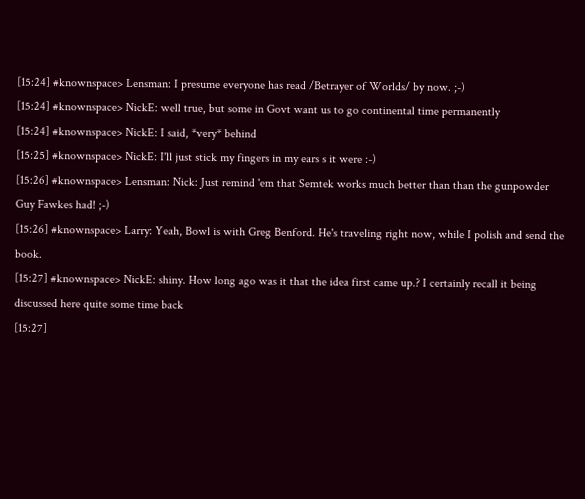[15:24] #knownspace> Lensman: I presume everyone has read /Betrayer of Worlds/ by now. ;-)
[15:24] #knownspace> NickE: well true, but some in Govt want us to go continental time permanently
[15:24] #knownspace> NickE: I said, *very* behind
[15:25] #knownspace> NickE: I'll just stick my fingers in my ears s it were :-)
[15:26] #knownspace> Lensman: Nick: Just remind 'em that Semtek works much better than than the gunpowder Guy Fawkes had! ;-)
[15:26] #knownspace> Larry: Yeah, Bowl is with Greg Benford. He's traveling right now, while I polish and send the book.
[15:27] #knownspace> NickE: shiny. How long ago was it that the idea first came up.? I certainly recall it being discussed here quite some time back
[15:27]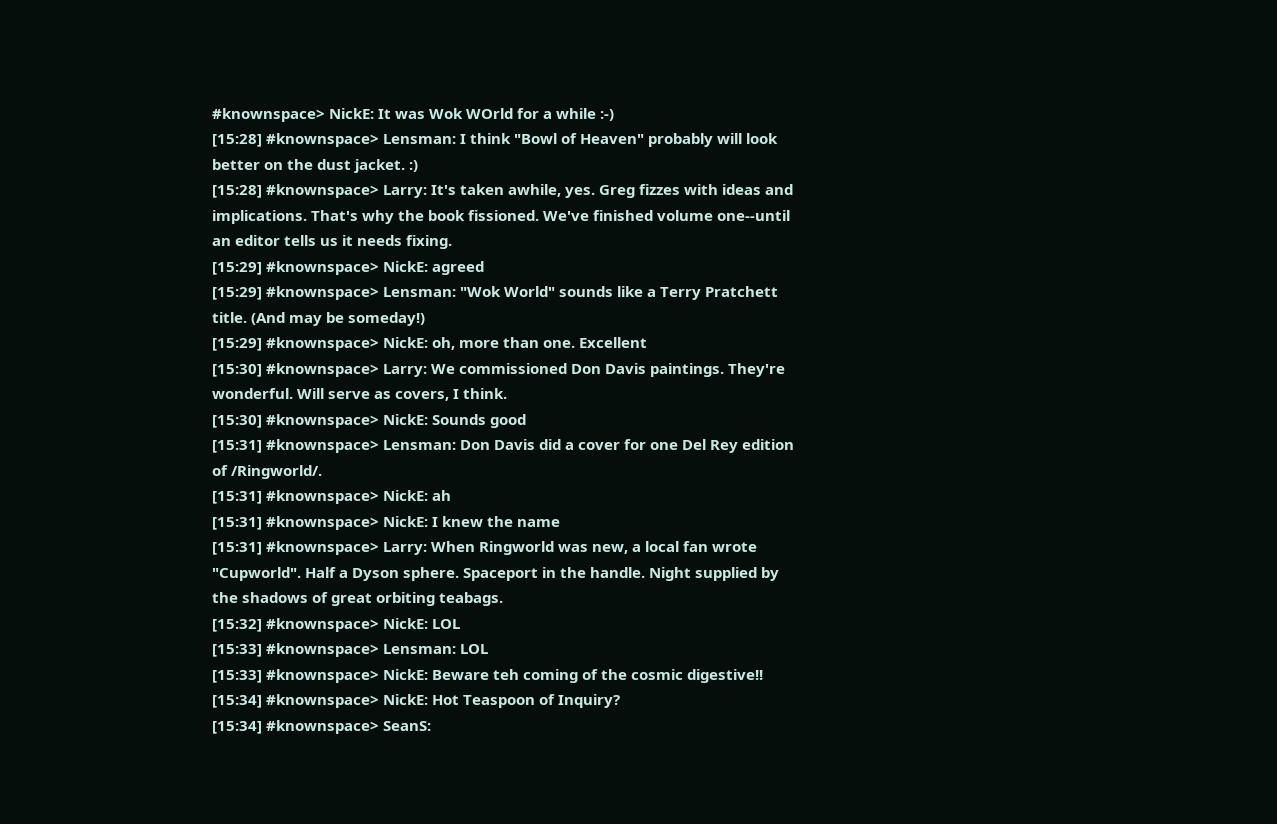#knownspace> NickE: It was Wok WOrld for a while :-)
[15:28] #knownspace> Lensman: I think "Bowl of Heaven" probably will look better on the dust jacket. :)
[15:28] #knownspace> Larry: It's taken awhile, yes. Greg fizzes with ideas and implications. That's why the book fissioned. We've finished volume one--until an editor tells us it needs fixing.
[15:29] #knownspace> NickE: agreed
[15:29] #knownspace> Lensman: "Wok World" sounds like a Terry Pratchett title. (And may be someday!)
[15:29] #knownspace> NickE: oh, more than one. Excellent
[15:30] #knownspace> Larry: We commissioned Don Davis paintings. They're wonderful. Will serve as covers, I think.
[15:30] #knownspace> NickE: Sounds good
[15:31] #knownspace> Lensman: Don Davis did a cover for one Del Rey edition of /Ringworld/.
[15:31] #knownspace> NickE: ah
[15:31] #knownspace> NickE: I knew the name
[15:31] #knownspace> Larry: When Ringworld was new, a local fan wrote "Cupworld". Half a Dyson sphere. Spaceport in the handle. Night supplied by the shadows of great orbiting teabags.
[15:32] #knownspace> NickE: LOL
[15:33] #knownspace> Lensman: LOL
[15:33] #knownspace> NickE: Beware teh coming of the cosmic digestive!!
[15:34] #knownspace> NickE: Hot Teaspoon of Inquiry?
[15:34] #knownspace> SeanS: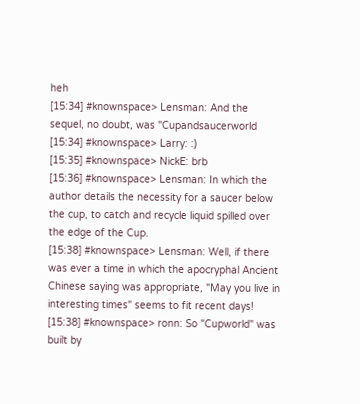heh
[15:34] #knownspace> Lensman: And the sequel, no doubt, was "Cupandsaucerworld
[15:34] #knownspace> Larry: :)
[15:35] #knownspace> NickE: brb
[15:36] #knownspace> Lensman: In which the author details the necessity for a saucer below the cup, to catch and recycle liquid spilled over the edge of the Cup.
[15:38] #knownspace> Lensman: Well, if there was ever a time in which the apocryphal Ancient Chinese saying was appropriate, "May you live in interesting times" seems to fit recent days!
[15:38] #knownspace> ronn: So "Cupworld" was built by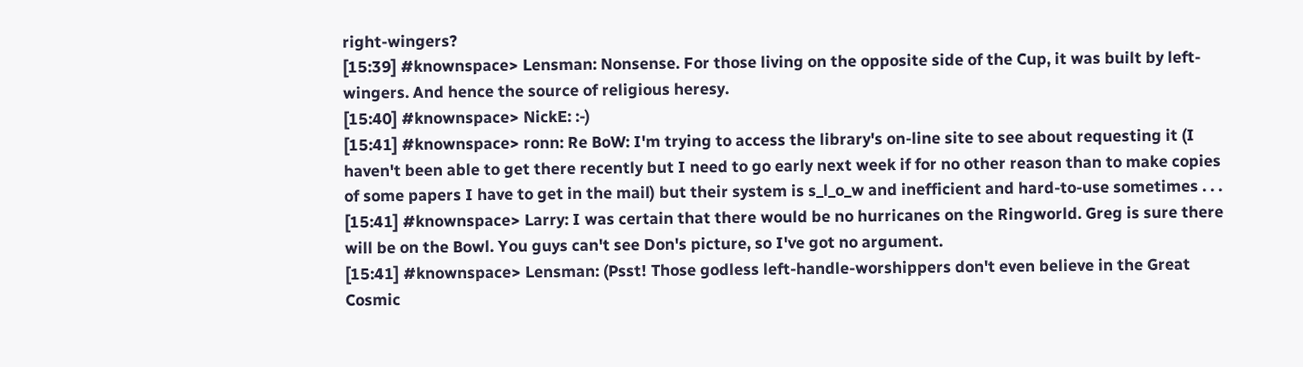right-wingers?
[15:39] #knownspace> Lensman: Nonsense. For those living on the opposite side of the Cup, it was built by left-wingers. And hence the source of religious heresy.
[15:40] #knownspace> NickE: :-)
[15:41] #knownspace> ronn: Re BoW: I'm trying to access the library's on-line site to see about requesting it (I haven't been able to get there recently but I need to go early next week if for no other reason than to make copies of some papers I have to get in the mail) but their system is s_l_o_w and inefficient and hard-to-use sometimes . . .
[15:41] #knownspace> Larry: I was certain that there would be no hurricanes on the Ringworld. Greg is sure there will be on the Bowl. You guys can't see Don's picture, so I've got no argument.
[15:41] #knownspace> Lensman: (Psst! Those godless left-handle-worshippers don't even believe in the Great Cosmic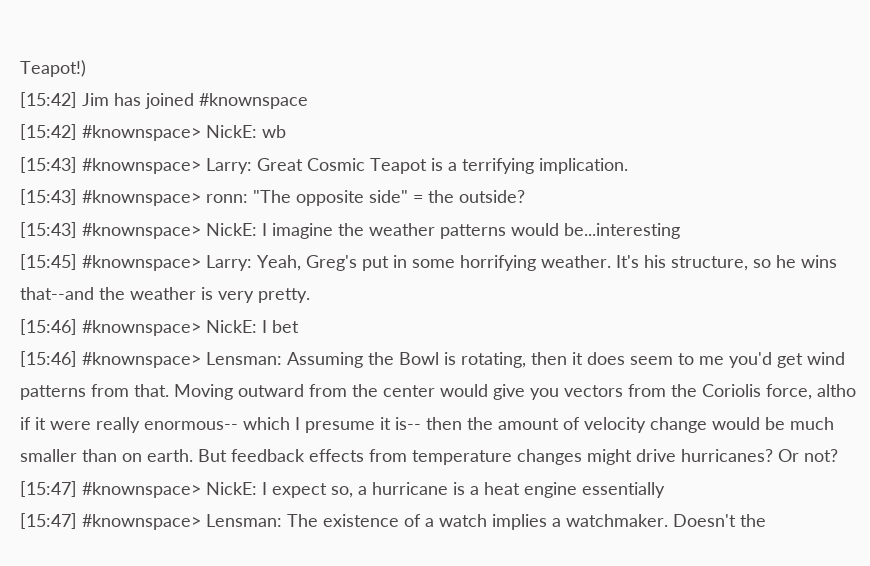Teapot!)
[15:42] Jim has joined #knownspace
[15:42] #knownspace> NickE: wb
[15:43] #knownspace> Larry: Great Cosmic Teapot is a terrifying implication.
[15:43] #knownspace> ronn: "The opposite side" = the outside?
[15:43] #knownspace> NickE: I imagine the weather patterns would be...interesting
[15:45] #knownspace> Larry: Yeah, Greg's put in some horrifying weather. It's his structure, so he wins that--and the weather is very pretty.
[15:46] #knownspace> NickE: I bet
[15:46] #knownspace> Lensman: Assuming the Bowl is rotating, then it does seem to me you'd get wind patterns from that. Moving outward from the center would give you vectors from the Coriolis force, altho if it were really enormous-- which I presume it is-- then the amount of velocity change would be much smaller than on earth. But feedback effects from temperature changes might drive hurricanes? Or not?
[15:47] #knownspace> NickE: I expect so, a hurricane is a heat engine essentially
[15:47] #knownspace> Lensman: The existence of a watch implies a watchmaker. Doesn't the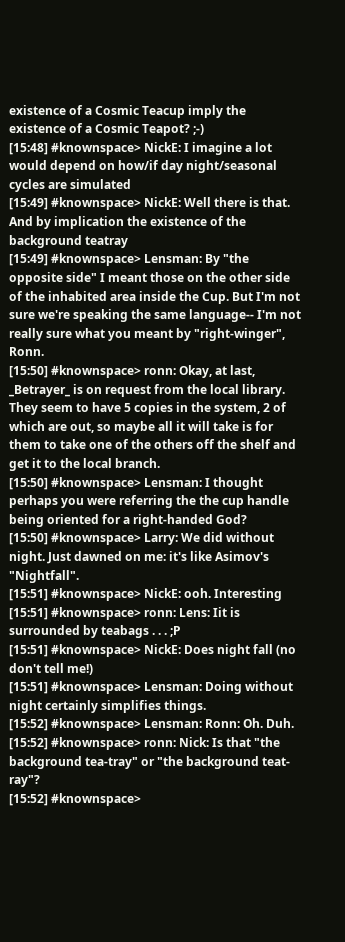existence of a Cosmic Teacup imply the existence of a Cosmic Teapot? ;-)
[15:48] #knownspace> NickE: I imagine a lot would depend on how/if day night/seasonal cycles are simulated
[15:49] #knownspace> NickE: Well there is that. And by implication the existence of the background teatray
[15:49] #knownspace> Lensman: By "the opposite side" I meant those on the other side of the inhabited area inside the Cup. But I'm not sure we're speaking the same language-- I'm not really sure what you meant by "right-winger", Ronn.
[15:50] #knownspace> ronn: Okay, at last, _Betrayer_ is on request from the local library. They seem to have 5 copies in the system, 2 of which are out, so maybe all it will take is for them to take one of the others off the shelf and get it to the local branch.
[15:50] #knownspace> Lensman: I thought perhaps you were referring the the cup handle being oriented for a right-handed God?
[15:50] #knownspace> Larry: We did without night. Just dawned on me: it's like Asimov's "Nightfall".
[15:51] #knownspace> NickE: ooh. Interesting
[15:51] #knownspace> ronn: Lens: Iit is surrounded by teabags . . . ;P
[15:51] #knownspace> NickE: Does night fall (no don't tell me!)
[15:51] #knownspace> Lensman: Doing without night certainly simplifies things.
[15:52] #knownspace> Lensman: Ronn: Oh. Duh.
[15:52] #knownspace> ronn: Nick: Is that "the background tea-tray" or "the background teat-ray"?
[15:52] #knownspace>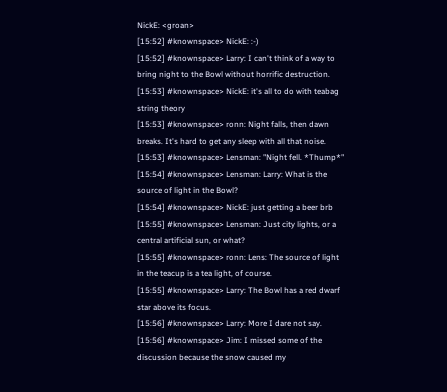NickE: <groan>
[15:52] #knownspace> NickE: :-)
[15:52] #knownspace> Larry: I can't think of a way to bring night to the Bowl without horrific destruction.
[15:53] #knownspace> NickE: it's all to do with teabag string theory
[15:53] #knownspace> ronn: Night falls, then dawn breaks. It's hard to get any sleep with all that noise.
[15:53] #knownspace> Lensman: "Night fell. *Thump*"
[15:54] #knownspace> Lensman: Larry: What is the source of light in the Bowl?
[15:54] #knownspace> NickE: just getting a beer brb
[15:55] #knownspace> Lensman: Just city lights, or a central artificial sun, or what?
[15:55] #knownspace> ronn: Lens: The source of light in the teacup is a tea light, of course.
[15:55] #knownspace> Larry: The Bowl has a red dwarf star above its focus.
[15:56] #knownspace> Larry: More I dare not say.
[15:56] #knownspace> Jim: I missed some of the discussion because the snow caused my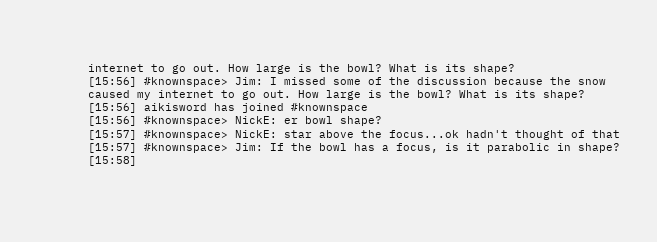internet to go out. How large is the bowl? What is its shape?
[15:56] #knownspace> Jim: I missed some of the discussion because the snow caused my internet to go out. How large is the bowl? What is its shape?
[15:56] aikisword has joined #knownspace
[15:56] #knownspace> NickE: er bowl shape?
[15:57] #knownspace> NickE: star above the focus...ok hadn't thought of that
[15:57] #knownspace> Jim: If the bowl has a focus, is it parabolic in shape?
[15:58]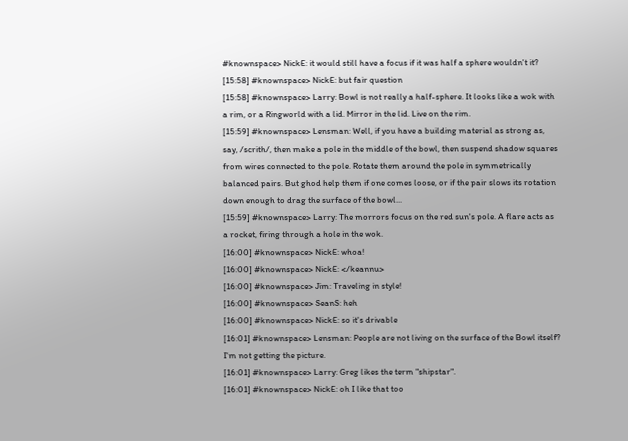#knownspace> NickE: it would still have a focus if it was half a sphere wouldn't it?
[15:58] #knownspace> NickE: but fair question
[15:58] #knownspace> Larry: Bowl is not really a half-sphere. It looks like a wok with a rim, or a Ringworld with a lid. Mirror in the lid. Live on the rim.
[15:59] #knownspace> Lensman: Well, if you have a building material as strong as, say, /scrith/, then make a pole in the middle of the bowl, then suspend shadow squares from wires connected to the pole. Rotate them around the pole in symmetrically balanced pairs. But ghod help them if one comes loose, or if the pair slows its rotation down enough to drag the surface of the bowl...
[15:59] #knownspace> Larry: The morrors focus on the red sun's pole. A flare acts as a rocket, firing through a hole in the wok.
[16:00] #knownspace> NickE: whoa!
[16:00] #knownspace> NickE: </keannu>
[16:00] #knownspace> Jim: Traveling in style!
[16:00] #knownspace> SeanS: heh
[16:00] #knownspace> NickE: so it's drivable
[16:01] #knownspace> Lensman: People are not living on the surface of the Bowl itself? I'm not getting the picture.
[16:01] #knownspace> Larry: Greg likes the term "shipstar".
[16:01] #knownspace> NickE: oh I like that too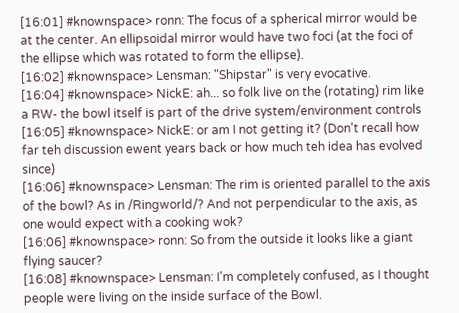[16:01] #knownspace> ronn: The focus of a spherical mirror would be at the center. An ellipsoidal mirror would have two foci (at the foci of the ellipse which was rotated to form the ellipse).
[16:02] #knownspace> Lensman: "Shipstar" is very evocative.
[16:04] #knownspace> NickE: ah... so folk live on the (rotating) rim like a RW- the bowl itself is part of the drive system/environment controls
[16:05] #knownspace> NickE: or am I not getting it? (Don't recall how far teh discussion ewent years back or how much teh idea has evolved since)
[16:06] #knownspace> Lensman: The rim is oriented parallel to the axis of the bowl? As in /Ringworld/? And not perpendicular to the axis, as one would expect with a cooking wok?
[16:06] #knownspace> ronn: So from the outside it looks like a giant flying saucer?
[16:08] #knownspace> Lensman: I'm completely confused, as I thought people were living on the inside surface of the Bowl.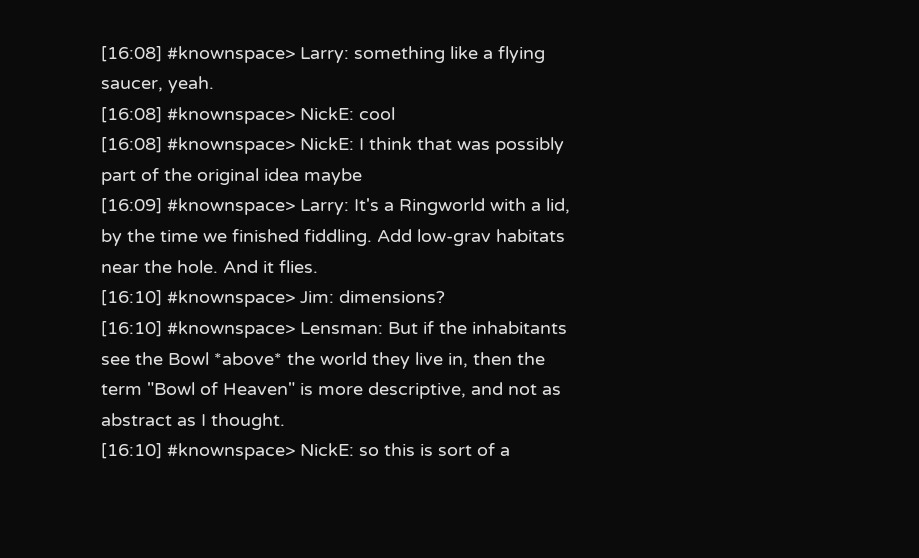[16:08] #knownspace> Larry: something like a flying saucer, yeah.
[16:08] #knownspace> NickE: cool
[16:08] #knownspace> NickE: I think that was possibly part of the original idea maybe
[16:09] #knownspace> Larry: It's a Ringworld with a lid, by the time we finished fiddling. Add low-grav habitats near the hole. And it flies.
[16:10] #knownspace> Jim: dimensions?
[16:10] #knownspace> Lensman: But if the inhabitants see the Bowl *above* the world they live in, then the term "Bowl of Heaven" is more descriptive, and not as abstract as I thought.
[16:10] #knownspace> NickE: so this is sort of a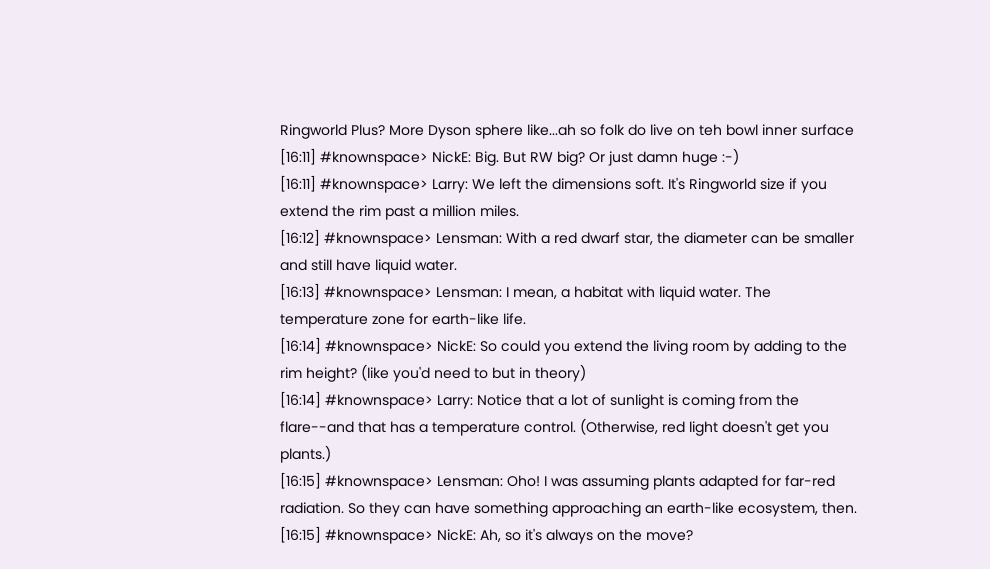Ringworld Plus? More Dyson sphere like...ah so folk do live on teh bowl inner surface
[16:11] #knownspace> NickE: Big. But RW big? Or just damn huge :-)
[16:11] #knownspace> Larry: We left the dimensions soft. It's Ringworld size if you extend the rim past a million miles.
[16:12] #knownspace> Lensman: With a red dwarf star, the diameter can be smaller and still have liquid water.
[16:13] #knownspace> Lensman: I mean, a habitat with liquid water. The temperature zone for earth-like life.
[16:14] #knownspace> NickE: So could you extend the living room by adding to the rim height? (like you'd need to but in theory)
[16:14] #knownspace> Larry: Notice that a lot of sunlight is coming from the flare--and that has a temperature control. (Otherwise, red light doesn't get you plants.)
[16:15] #knownspace> Lensman: Oho! I was assuming plants adapted for far-red radiation. So they can have something approaching an earth-like ecosystem, then.
[16:15] #knownspace> NickE: Ah, so it's always on the move?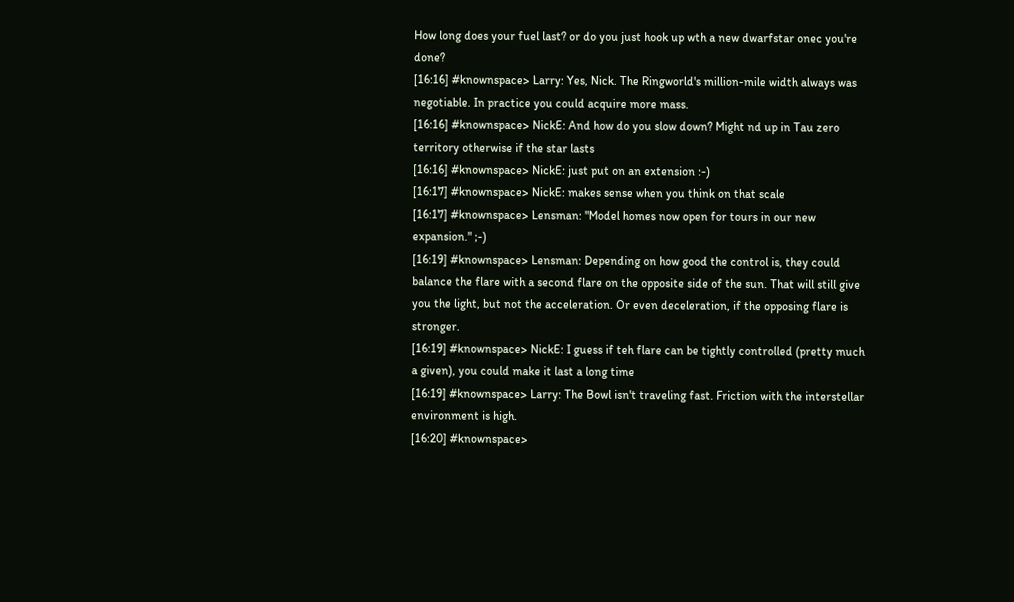How long does your fuel last? or do you just hook up wth a new dwarfstar onec you're done?
[16:16] #knownspace> Larry: Yes, Nick. The Ringworld's million-mile width always was negotiable. In practice you could acquire more mass.
[16:16] #knownspace> NickE: And how do you slow down? Might nd up in Tau zero territory otherwise if the star lasts
[16:16] #knownspace> NickE: just put on an extension :-)
[16:17] #knownspace> NickE: makes sense when you think on that scale
[16:17] #knownspace> Lensman: "Model homes now open for tours in our new expansion." ;-)
[16:19] #knownspace> Lensman: Depending on how good the control is, they could balance the flare with a second flare on the opposite side of the sun. That will still give you the light, but not the acceleration. Or even deceleration, if the opposing flare is stronger.
[16:19] #knownspace> NickE: I guess if teh flare can be tightly controlled (pretty much a given), you could make it last a long time
[16:19] #knownspace> Larry: The Bowl isn't traveling fast. Friction with the interstellar environment is high.
[16:20] #knownspace>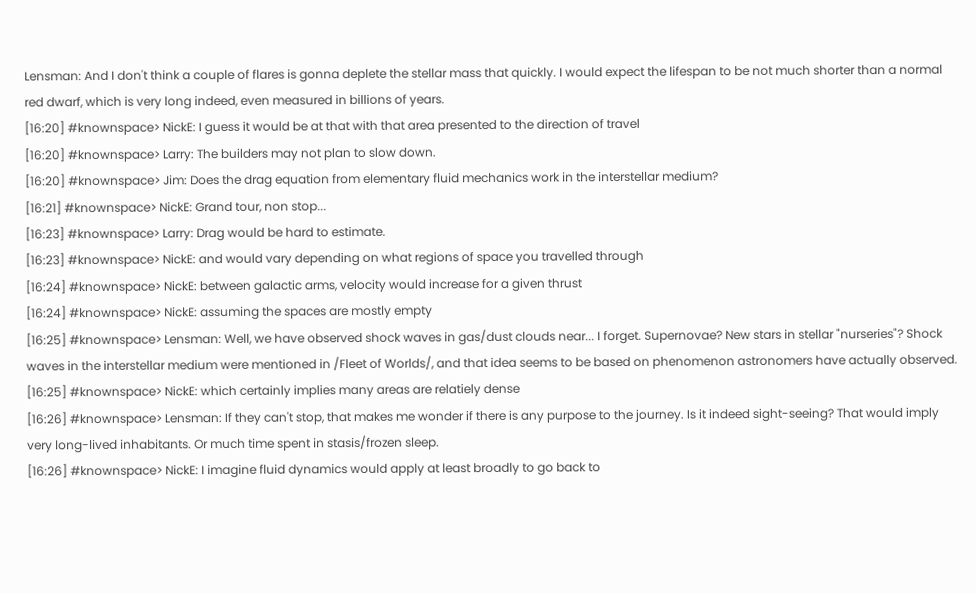Lensman: And I don't think a couple of flares is gonna deplete the stellar mass that quickly. I would expect the lifespan to be not much shorter than a normal red dwarf, which is very long indeed, even measured in billions of years.
[16:20] #knownspace> NickE: I guess it would be at that with that area presented to the direction of travel
[16:20] #knownspace> Larry: The builders may not plan to slow down.
[16:20] #knownspace> Jim: Does the drag equation from elementary fluid mechanics work in the interstellar medium?
[16:21] #knownspace> NickE: Grand tour, non stop...
[16:23] #knownspace> Larry: Drag would be hard to estimate.
[16:23] #knownspace> NickE: and would vary depending on what regions of space you travelled through
[16:24] #knownspace> NickE: between galactic arms, velocity would increase for a given thrust
[16:24] #knownspace> NickE: assuming the spaces are mostly empty
[16:25] #knownspace> Lensman: Well, we have observed shock waves in gas/dust clouds near... I forget. Supernovae? New stars in stellar "nurseries"? Shock waves in the interstellar medium were mentioned in /Fleet of Worlds/, and that idea seems to be based on phenomenon astronomers have actually observed.
[16:25] #knownspace> NickE: which certainly implies many areas are relatiely dense
[16:26] #knownspace> Lensman: If they can't stop, that makes me wonder if there is any purpose to the journey. Is it indeed sight-seeing? That would imply very long-lived inhabitants. Or much time spent in stasis/frozen sleep.
[16:26] #knownspace> NickE: I imagine fluid dynamics would apply at least broadly to go back to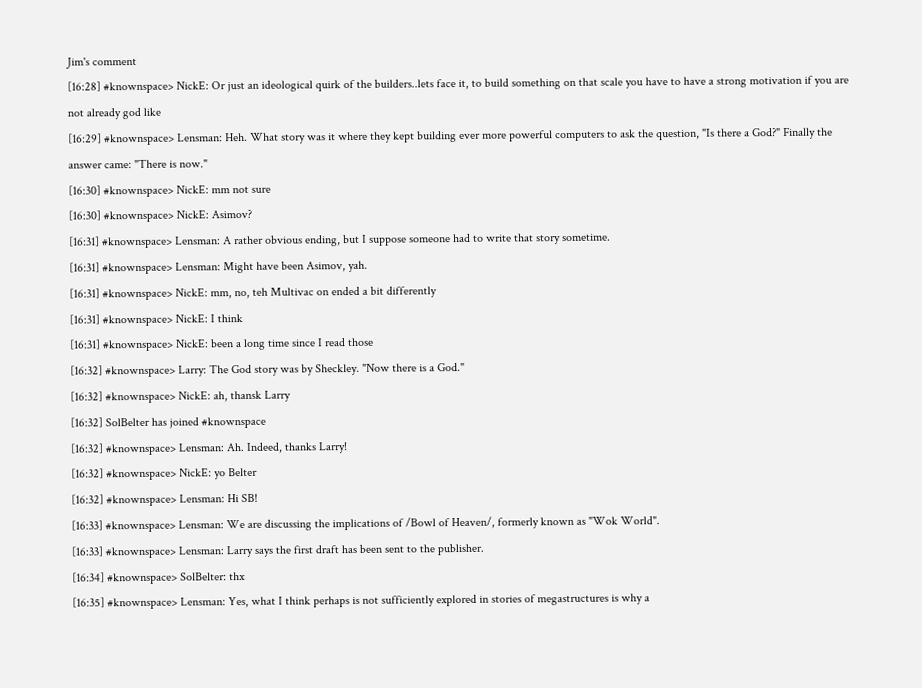Jim's comment
[16:28] #knownspace> NickE: Or just an ideological quirk of the builders..lets face it, to build something on that scale you have to have a strong motivation if you are not already god like
[16:29] #knownspace> Lensman: Heh. What story was it where they kept building ever more powerful computers to ask the question, "Is there a God?" Finally the answer came: "There is now."
[16:30] #knownspace> NickE: mm not sure
[16:30] #knownspace> NickE: Asimov?
[16:31] #knownspace> Lensman: A rather obvious ending, but I suppose someone had to write that story sometime.
[16:31] #knownspace> Lensman: Might have been Asimov, yah.
[16:31] #knownspace> NickE: mm, no, teh Multivac on ended a bit differently
[16:31] #knownspace> NickE: I think
[16:31] #knownspace> NickE: been a long time since I read those
[16:32] #knownspace> Larry: The God story was by Sheckley. "Now there is a God."
[16:32] #knownspace> NickE: ah, thansk Larry
[16:32] SolBelter has joined #knownspace
[16:32] #knownspace> Lensman: Ah. Indeed, thanks Larry!
[16:32] #knownspace> NickE: yo Belter
[16:32] #knownspace> Lensman: Hi SB!
[16:33] #knownspace> Lensman: We are discussing the implications of /Bowl of Heaven/, formerly known as "Wok World".
[16:33] #knownspace> Lensman: Larry says the first draft has been sent to the publisher.
[16:34] #knownspace> SolBelter: thx
[16:35] #knownspace> Lensman: Yes, what I think perhaps is not sufficiently explored in stories of megastructures is why a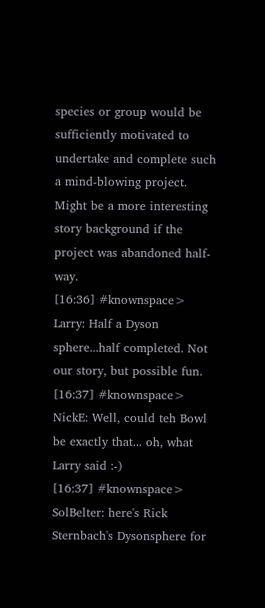species or group would be sufficiently motivated to undertake and complete such a mind-blowing project. Might be a more interesting story background if the project was abandoned half-way.
[16:36] #knownspace> Larry: Half a Dyson sphere...half completed. Not our story, but possible fun.
[16:37] #knownspace> NickE: Well, could teh Bowl be exactly that... oh, what Larry said :-)
[16:37] #knownspace> SolBelter: here's Rick Sternbach's Dysonsphere for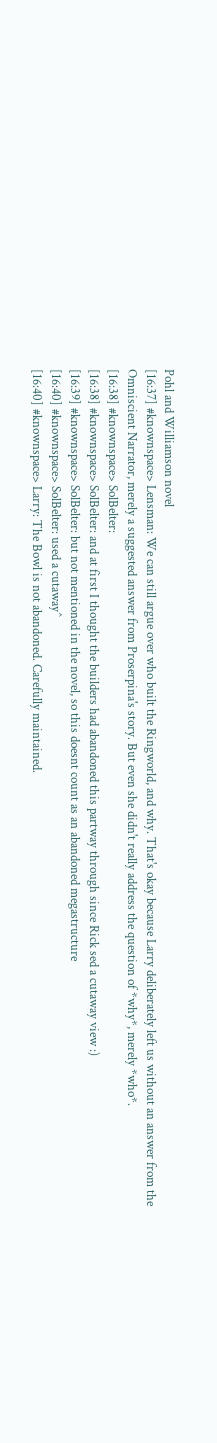Pohl and Williamson novel
[16:37] #knownspace> Lensman: We can still argue over who built the Ringworld, and why. That's okay because Larry deliberately left us without an answer from the Omniscient Narrator, merely a suggested answer from Proserpina's story. But even she didn't really address the question of *why*, merely *who*.
[16:38] #knownspace> SolBelter:
[16:38] #knownspace> SolBelter: and at first I thought the builders had abandoned this partway through since Rick sed a cutaway view :)
[16:39] #knownspace> SolBelter: but not mentioned in the novel, so this doesnt count as an abandoned megastructure
[16:40] #knownspace> SolBelter: used a cutaway^
[16:40] #knownspace> Larry: The Bowl is not abandoned. Carefully maintained.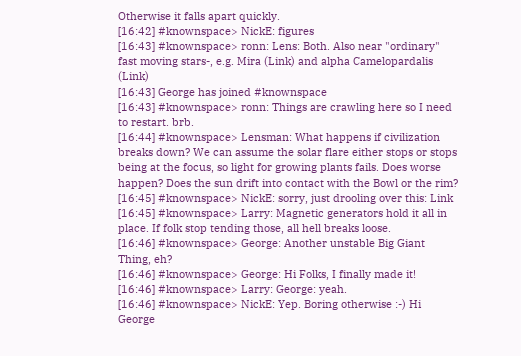Otherwise it falls apart quickly.
[16:42] #knownspace> NickE: figures
[16:43] #knownspace> ronn: Lens: Both. Also near "ordinary" fast moving stars-, e.g. Mira (Link) and alpha Camelopardalis (Link)
[16:43] George has joined #knownspace
[16:43] #knownspace> ronn: Things are crawling here so I need to restart. brb.
[16:44] #knownspace> Lensman: What happens if civilization breaks down? We can assume the solar flare either stops or stops being at the focus, so light for growing plants fails. Does worse happen? Does the sun drift into contact with the Bowl or the rim?
[16:45] #knownspace> NickE: sorry, just drooling over this: Link
[16:45] #knownspace> Larry: Magnetic generators hold it all in place. If folk stop tending those, all hell breaks loose.
[16:46] #knownspace> George: Another unstable Big Giant Thing, eh?
[16:46] #knownspace> George: Hi Folks, I finally made it!
[16:46] #knownspace> Larry: George: yeah.
[16:46] #knownspace> NickE: Yep. Boring otherwise :-) Hi George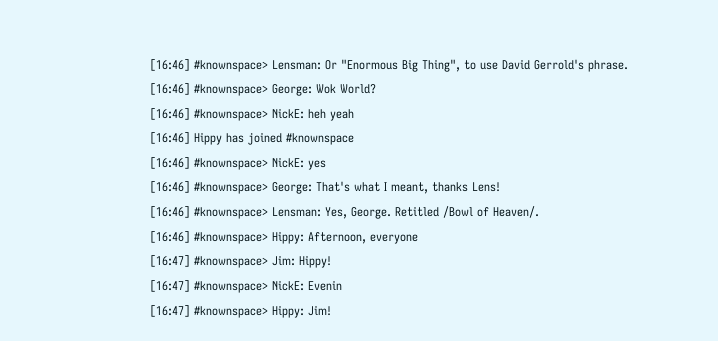[16:46] #knownspace> Lensman: Or "Enormous Big Thing", to use David Gerrold's phrase.
[16:46] #knownspace> George: Wok World?
[16:46] #knownspace> NickE: heh yeah
[16:46] Hippy has joined #knownspace
[16:46] #knownspace> NickE: yes
[16:46] #knownspace> George: That's what I meant, thanks Lens!
[16:46] #knownspace> Lensman: Yes, George. Retitled /Bowl of Heaven/.
[16:46] #knownspace> Hippy: Afternoon, everyone
[16:47] #knownspace> Jim: Hippy!
[16:47] #knownspace> NickE: Evenin
[16:47] #knownspace> Hippy: Jim!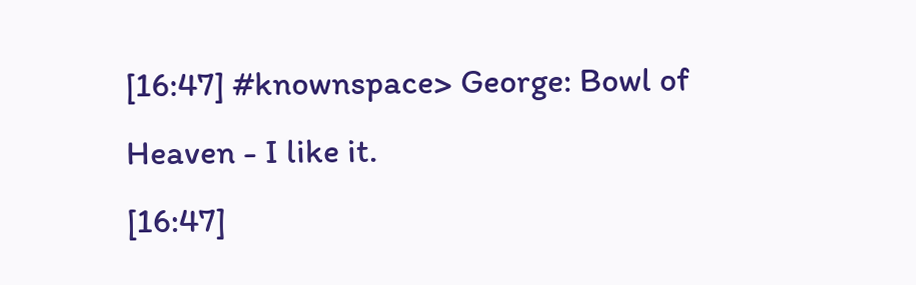[16:47] #knownspace> George: Bowl of Heaven - I like it.
[16:47]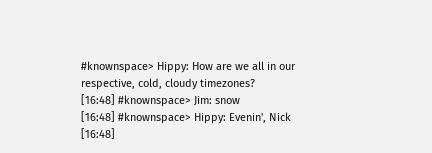#knownspace> Hippy: How are we all in our respective, cold, cloudy timezones?
[16:48] #knownspace> Jim: snow
[16:48] #knownspace> Hippy: Evenin', Nick
[16:48]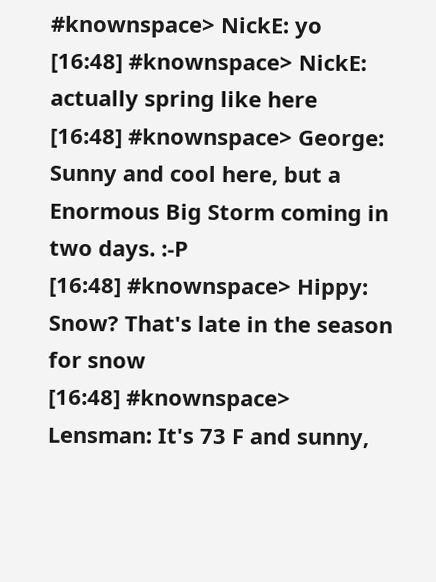#knownspace> NickE: yo
[16:48] #knownspace> NickE: actually spring like here
[16:48] #knownspace> George: Sunny and cool here, but a Enormous Big Storm coming in two days. :-P
[16:48] #knownspace> Hippy: Snow? That's late in the season for snow
[16:48] #knownspace> Lensman: It's 73 F and sunny,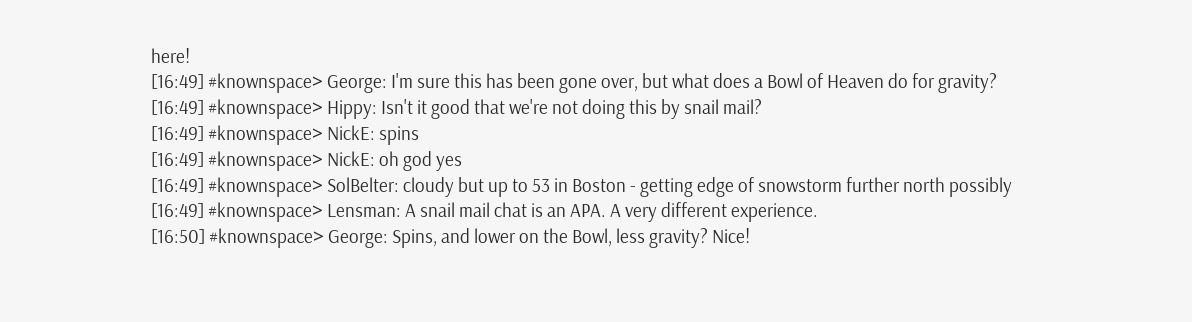here!
[16:49] #knownspace> George: I'm sure this has been gone over, but what does a Bowl of Heaven do for gravity?
[16:49] #knownspace> Hippy: Isn't it good that we're not doing this by snail mail?
[16:49] #knownspace> NickE: spins
[16:49] #knownspace> NickE: oh god yes
[16:49] #knownspace> SolBelter: cloudy but up to 53 in Boston - getting edge of snowstorm further north possibly
[16:49] #knownspace> Lensman: A snail mail chat is an APA. A very different experience.
[16:50] #knownspace> George: Spins, and lower on the Bowl, less gravity? Nice!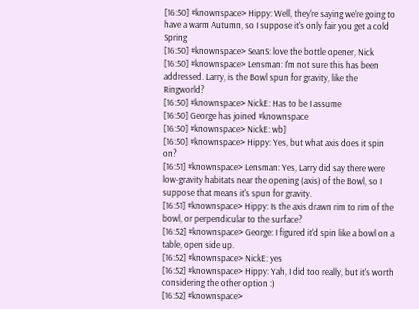[16:50] #knownspace> Hippy: Well, they're saying we're going to have a warm Autumn, so I suppose it's only fair you get a cold Spring
[16:50] #knownspace> SeanS: love the bottle opener, Nick
[16:50] #knownspace> Lensman: I'm not sure this has been addressed. Larry, is the Bowl spun for gravity, like the Ringworld?
[16:50] #knownspace> NickE: Has to be I assume
[16:50] George has joined #knownspace
[16:50] #knownspace> NickE: wb]
[16:50] #knownspace> Hippy: Yes, but what axis does it spin on?
[16:51] #knownspace> Lensman: Yes, Larry did say there were low-gravity habitats near the opening (axis) of the Bowl, so I suppose that means it's spun for gravity.
[16:51] #knownspace> Hippy: Is the axis drawn rim to rim of the bowl, or perpendicular to the surface?
[16:52] #knownspace> George: I figured it'd spin like a bowl on a table, open side up.
[16:52] #knownspace> NickE: yes
[16:52] #knownspace> Hippy: Yah, I did too really, but it's worth considering the other option :)
[16:52] #knownspace>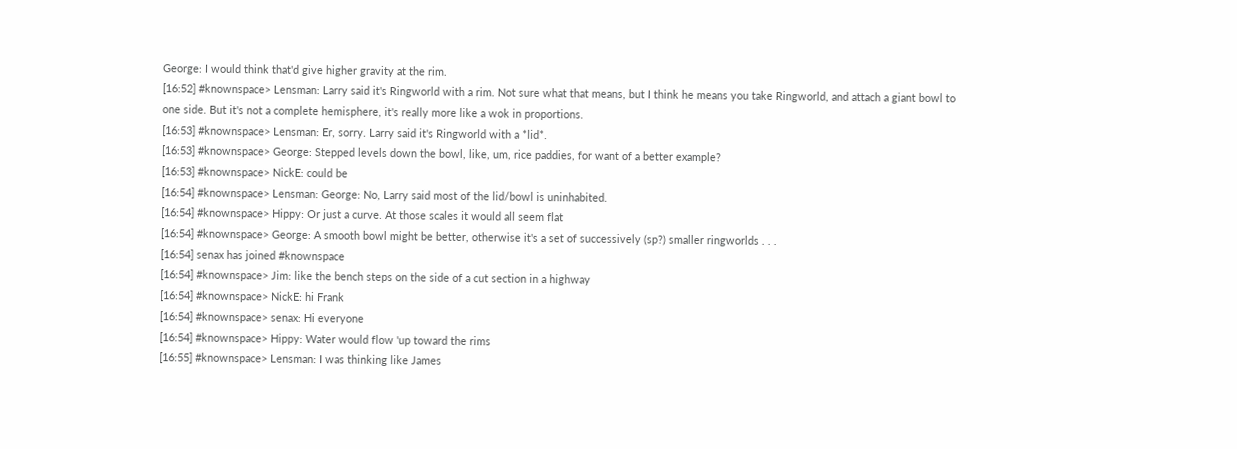George: I would think that'd give higher gravity at the rim.
[16:52] #knownspace> Lensman: Larry said it's Ringworld with a rim. Not sure what that means, but I think he means you take Ringworld, and attach a giant bowl to one side. But it's not a complete hemisphere, it's really more like a wok in proportions.
[16:53] #knownspace> Lensman: Er, sorry. Larry said it's Ringworld with a *lid*.
[16:53] #knownspace> George: Stepped levels down the bowl, like, um, rice paddies, for want of a better example?
[16:53] #knownspace> NickE: could be
[16:54] #knownspace> Lensman: George: No, Larry said most of the lid/bowl is uninhabited.
[16:54] #knownspace> Hippy: Or just a curve. At those scales it would all seem flat
[16:54] #knownspace> George: A smooth bowl might be better, otherwise it's a set of successively (sp?) smaller ringworlds . . .
[16:54] senax has joined #knownspace
[16:54] #knownspace> Jim: like the bench steps on the side of a cut section in a highway
[16:54] #knownspace> NickE: hi Frank
[16:54] #knownspace> senax: Hi everyone
[16:54] #knownspace> Hippy: Water would flow 'up toward the rims
[16:55] #knownspace> Lensman: I was thinking like James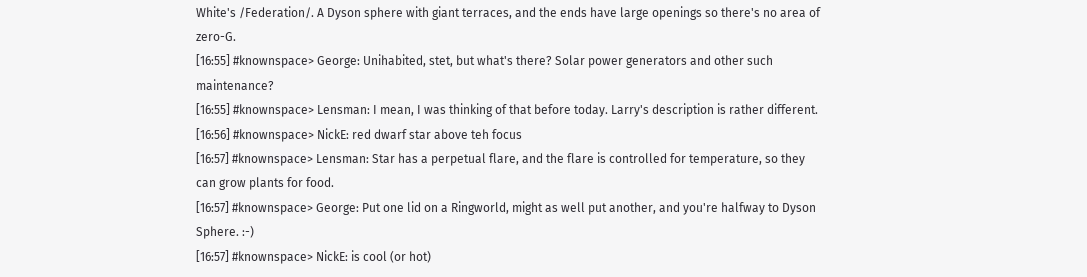White's /Federation/. A Dyson sphere with giant terraces, and the ends have large openings so there's no area of zero-G.
[16:55] #knownspace> George: Unihabited, stet, but what's there? Solar power generators and other such maintenance?
[16:55] #knownspace> Lensman: I mean, I was thinking of that before today. Larry's description is rather different.
[16:56] #knownspace> NickE: red dwarf star above teh focus
[16:57] #knownspace> Lensman: Star has a perpetual flare, and the flare is controlled for temperature, so they can grow plants for food.
[16:57] #knownspace> George: Put one lid on a Ringworld, might as well put another, and you're halfway to Dyson Sphere. :-)
[16:57] #knownspace> NickE: is cool (or hot)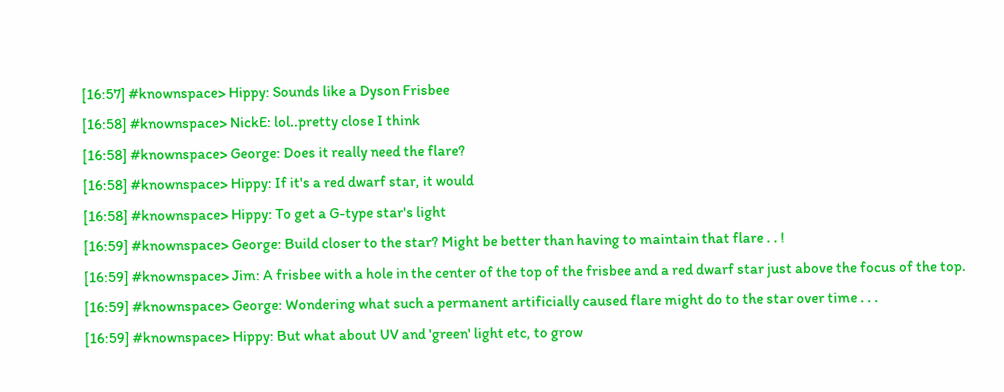[16:57] #knownspace> Hippy: Sounds like a Dyson Frisbee
[16:58] #knownspace> NickE: lol..pretty close I think
[16:58] #knownspace> George: Does it really need the flare?
[16:58] #knownspace> Hippy: If it's a red dwarf star, it would
[16:58] #knownspace> Hippy: To get a G-type star's light
[16:59] #knownspace> George: Build closer to the star? Might be better than having to maintain that flare . . !
[16:59] #knownspace> Jim: A frisbee with a hole in the center of the top of the frisbee and a red dwarf star just above the focus of the top.
[16:59] #knownspace> George: Wondering what such a permanent artificially caused flare might do to the star over time . . .
[16:59] #knownspace> Hippy: But what about UV and 'green' light etc, to grow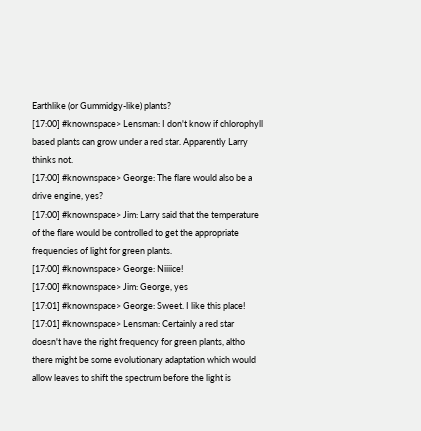Earthlike (or Gummidgy-like) plants?
[17:00] #knownspace> Lensman: I don't know if chlorophyll based plants can grow under a red star. Apparently Larry thinks not.
[17:00] #knownspace> George: The flare would also be a drive engine, yes?
[17:00] #knownspace> Jim: Larry said that the temperature of the flare would be controlled to get the appropriate frequencies of light for green plants.
[17:00] #knownspace> George: Niiiice!
[17:00] #knownspace> Jim: George, yes
[17:01] #knownspace> George: Sweet. I like this place!
[17:01] #knownspace> Lensman: Certainly a red star doesn't have the right frequency for green plants, altho there might be some evolutionary adaptation which would allow leaves to shift the spectrum before the light is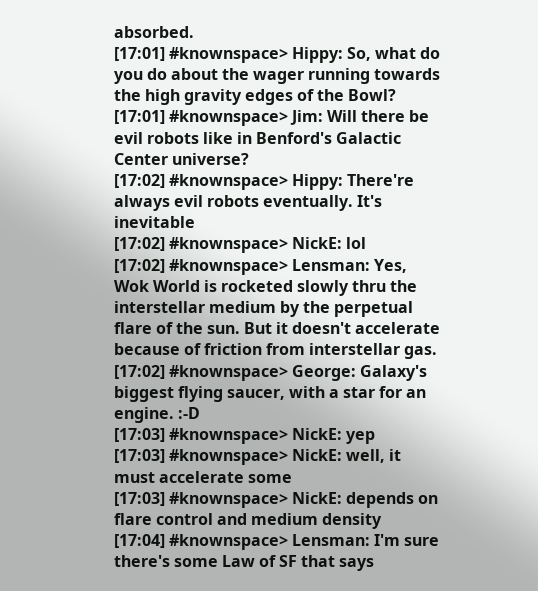absorbed.
[17:01] #knownspace> Hippy: So, what do you do about the wager running towards the high gravity edges of the Bowl?
[17:01] #knownspace> Jim: Will there be evil robots like in Benford's Galactic Center universe?
[17:02] #knownspace> Hippy: There're always evil robots eventually. It's inevitable
[17:02] #knownspace> NickE: lol
[17:02] #knownspace> Lensman: Yes, Wok World is rocketed slowly thru the interstellar medium by the perpetual flare of the sun. But it doesn't accelerate because of friction from interstellar gas.
[17:02] #knownspace> George: Galaxy's biggest flying saucer, with a star for an engine. :-D
[17:03] #knownspace> NickE: yep
[17:03] #knownspace> NickE: well, it must accelerate some
[17:03] #knownspace> NickE: depends on flare control and medium density
[17:04] #knownspace> Lensman: I'm sure there's some Law of SF that says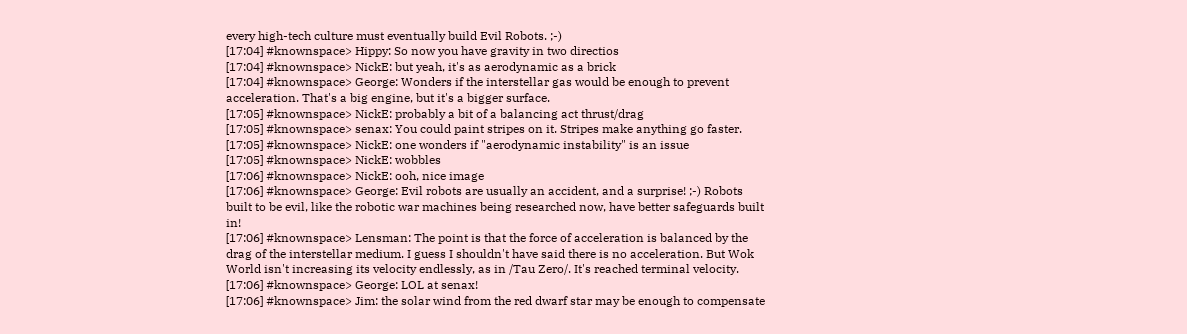every high-tech culture must eventually build Evil Robots. ;-)
[17:04] #knownspace> Hippy: So now you have gravity in two directios
[17:04] #knownspace> NickE: but yeah, it's as aerodynamic as a brick
[17:04] #knownspace> George: Wonders if the interstellar gas would be enough to prevent acceleration. That's a big engine, but it's a bigger surface.
[17:05] #knownspace> NickE: probably a bit of a balancing act thrust/drag
[17:05] #knownspace> senax: You could paint stripes on it. Stripes make anything go faster.
[17:05] #knownspace> NickE: one wonders if "aerodynamic instability" is an issue
[17:05] #knownspace> NickE: wobbles
[17:06] #knownspace> NickE: ooh, nice image
[17:06] #knownspace> George: Evil robots are usually an accident, and a surprise! ;-) Robots built to be evil, like the robotic war machines being researched now, have better safeguards built in!
[17:06] #knownspace> Lensman: The point is that the force of acceleration is balanced by the drag of the interstellar medium. I guess I shouldn't have said there is no acceleration. But Wok World isn't increasing its velocity endlessly, as in /Tau Zero/. It's reached terminal velocity.
[17:06] #knownspace> George: LOL at senax!
[17:06] #knownspace> Jim: the solar wind from the red dwarf star may be enough to compensate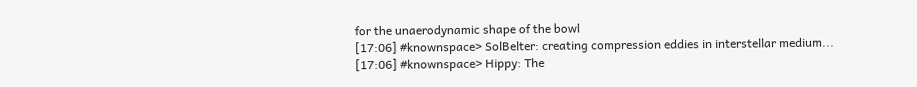for the unaerodynamic shape of the bowl
[17:06] #knownspace> SolBelter: creating compression eddies in interstellar medium...
[17:06] #knownspace> Hippy: The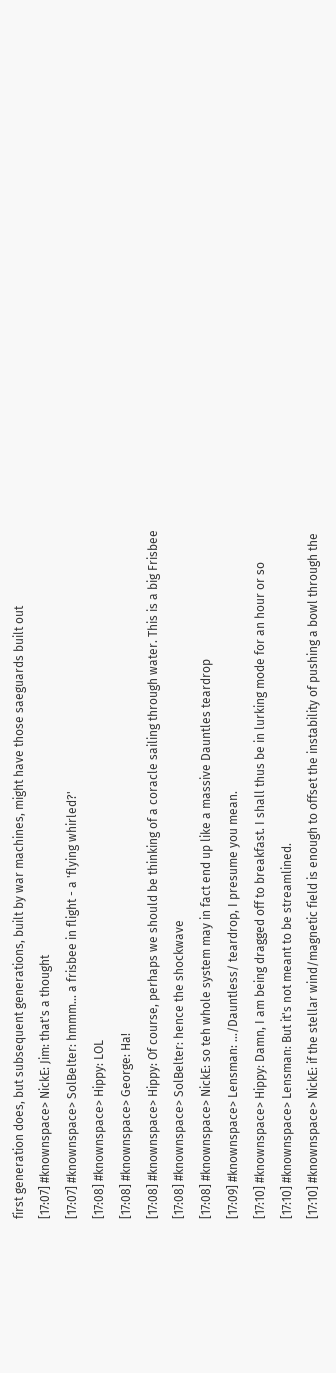first generation does, but subsequent generations, built by war machines, might have those saeguards built out
[17:07] #knownspace> NickE: Jim: that's a thought
[17:07] #knownspace> SolBelter: hmmm... a frisbee in flight - a 'flying whirled?'
[17:08] #knownspace> Hippy: LOL
[17:08] #knownspace> George: Ha!
[17:08] #knownspace> Hippy: Of course, perhaps we should be thinking of a coracle sailing through water. This is a big Frisbee
[17:08] #knownspace> SolBelter: hence the shockwave
[17:08] #knownspace> NickE: so teh whole system may in fact end up like a massive Dauntles teardrop
[17:09] #knownspace> Lensman: .../Dauntless/ teardrop, I presume you mean.
[17:10] #knownspace> Hippy: Damn, I am being dragged off to breakfast. I shall thus be in lurking mode for an hour or so
[17:10] #knownspace> Lensman: But it's not meant to be streamlined.
[17:10] #knownspace> NickE: if the stellar wind/magnetic field is enough to offset the instability of pushing a bowl through the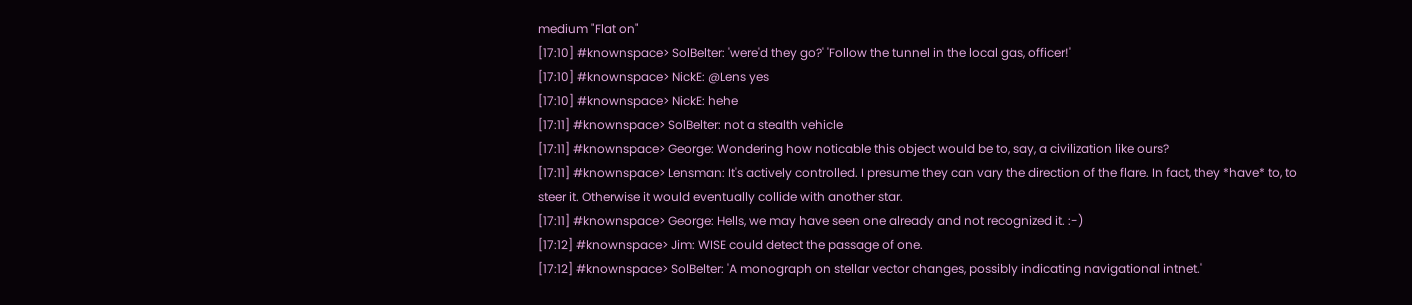medium "Flat on"
[17:10] #knownspace> SolBelter: 'were'd they go?' 'Follow the tunnel in the local gas, officer!'
[17:10] #knownspace> NickE: @Lens yes
[17:10] #knownspace> NickE: hehe
[17:11] #knownspace> SolBelter: not a stealth vehicle
[17:11] #knownspace> George: Wondering how noticable this object would be to, say, a civilization like ours?
[17:11] #knownspace> Lensman: It's actively controlled. I presume they can vary the direction of the flare. In fact, they *have* to, to steer it. Otherwise it would eventually collide with another star.
[17:11] #knownspace> George: Hells, we may have seen one already and not recognized it. :-)
[17:12] #knownspace> Jim: WISE could detect the passage of one.
[17:12] #knownspace> SolBelter: 'A monograph on stellar vector changes, possibly indicating navigational intnet.'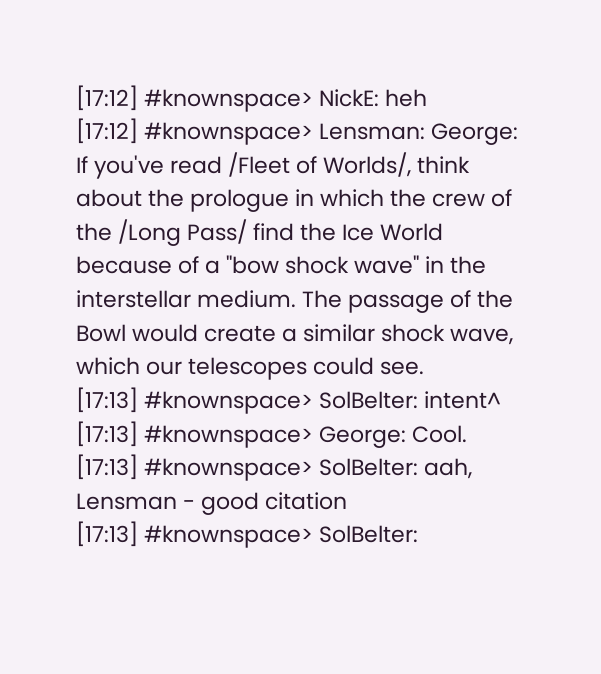[17:12] #knownspace> NickE: heh
[17:12] #knownspace> Lensman: George: If you've read /Fleet of Worlds/, think about the prologue in which the crew of the /Long Pass/ find the Ice World because of a "bow shock wave" in the interstellar medium. The passage of the Bowl would create a similar shock wave, which our telescopes could see.
[17:13] #knownspace> SolBelter: intent^
[17:13] #knownspace> George: Cool.
[17:13] #knownspace> SolBelter: aah, Lensman - good citation
[17:13] #knownspace> SolBelter: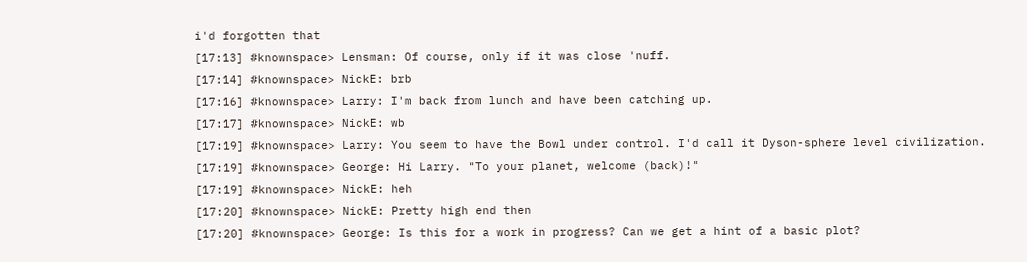i'd forgotten that
[17:13] #knownspace> Lensman: Of course, only if it was close 'nuff.
[17:14] #knownspace> NickE: brb
[17:16] #knownspace> Larry: I'm back from lunch and have been catching up.
[17:17] #knownspace> NickE: wb
[17:19] #knownspace> Larry: You seem to have the Bowl under control. I'd call it Dyson-sphere level civilization.
[17:19] #knownspace> George: Hi Larry. "To your planet, welcome (back)!"
[17:19] #knownspace> NickE: heh
[17:20] #knownspace> NickE: Pretty high end then
[17:20] #knownspace> George: Is this for a work in progress? Can we get a hint of a basic plot?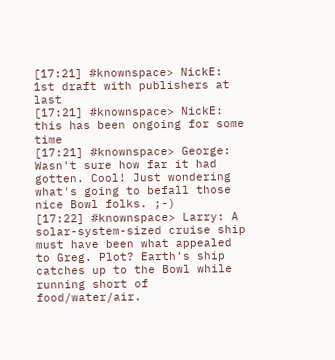[17:21] #knownspace> NickE: 1st draft with publishers at last
[17:21] #knownspace> NickE: this has been ongoing for some time
[17:21] #knownspace> George: Wasn't sure how far it had gotten. Cool! Just wondering what's going to befall those nice Bowl folks. ;-)
[17:22] #knownspace> Larry: A solar-system-sized cruise ship must have been what appealed to Greg. Plot? Earth's ship catches up to the Bowl while running short of food/water/air.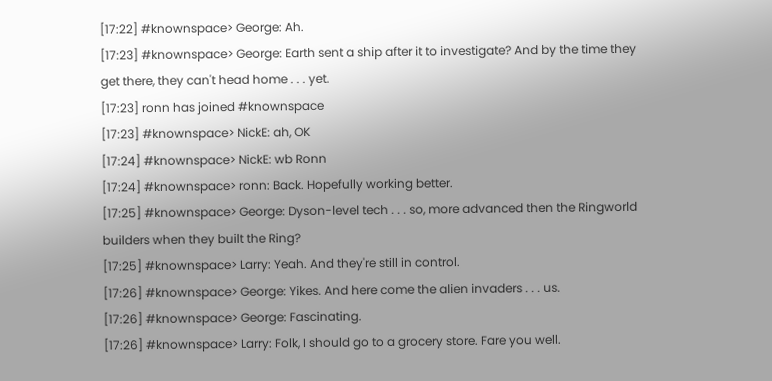[17:22] #knownspace> George: Ah.
[17:23] #knownspace> George: Earth sent a ship after it to investigate? And by the time they get there, they can't head home . . . yet.
[17:23] ronn has joined #knownspace
[17:23] #knownspace> NickE: ah, OK
[17:24] #knownspace> NickE: wb Ronn
[17:24] #knownspace> ronn: Back. Hopefully working better.
[17:25] #knownspace> George: Dyson-level tech . . . so, more advanced then the Ringworld builders when they built the Ring?
[17:25] #knownspace> Larry: Yeah. And they're still in control.
[17:26] #knownspace> George: Yikes. And here come the alien invaders . . . us.
[17:26] #knownspace> George: Fascinating.
[17:26] #knownspace> Larry: Folk, I should go to a grocery store. Fare you well.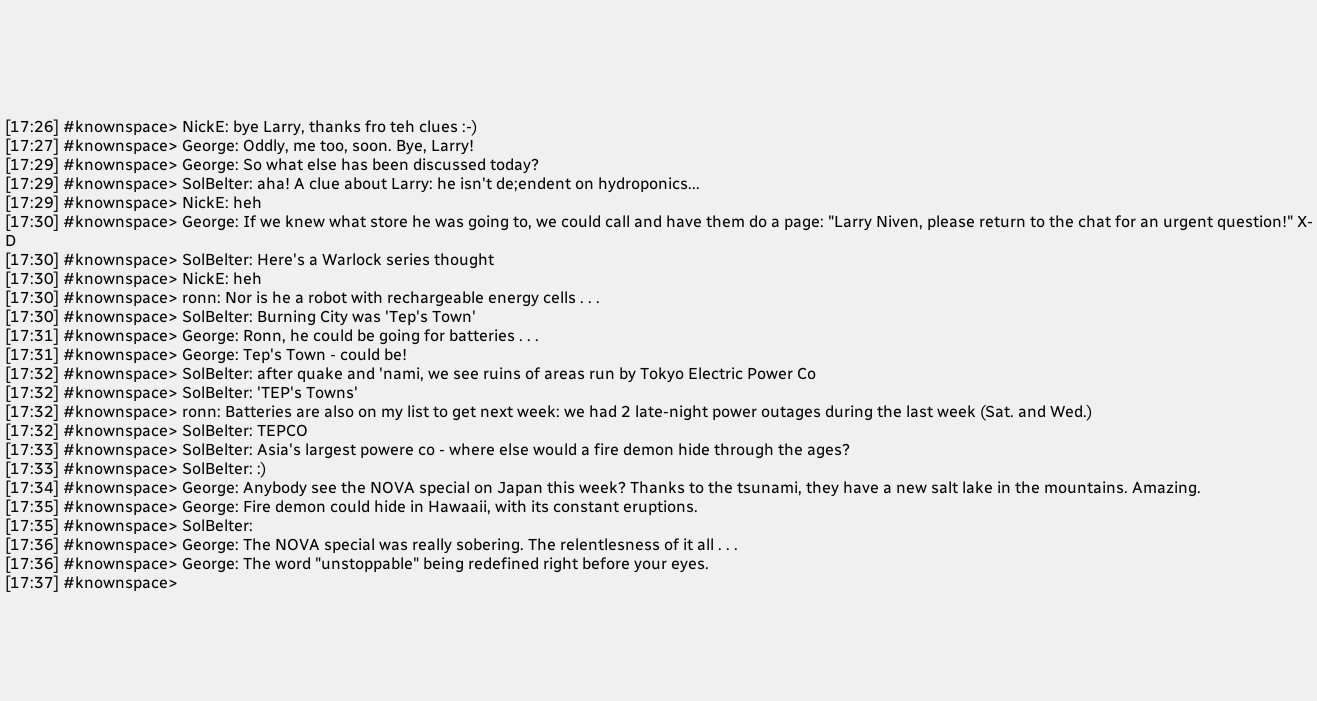[17:26] #knownspace> NickE: bye Larry, thanks fro teh clues :-)
[17:27] #knownspace> George: Oddly, me too, soon. Bye, Larry!
[17:29] #knownspace> George: So what else has been discussed today?
[17:29] #knownspace> SolBelter: aha! A clue about Larry: he isn't de;endent on hydroponics...
[17:29] #knownspace> NickE: heh
[17:30] #knownspace> George: If we knew what store he was going to, we could call and have them do a page: "Larry Niven, please return to the chat for an urgent question!" X-D
[17:30] #knownspace> SolBelter: Here's a Warlock series thought
[17:30] #knownspace> NickE: heh
[17:30] #knownspace> ronn: Nor is he a robot with rechargeable energy cells . . .
[17:30] #knownspace> SolBelter: Burning City was 'Tep's Town'
[17:31] #knownspace> George: Ronn, he could be going for batteries . . .
[17:31] #knownspace> George: Tep's Town - could be!
[17:32] #knownspace> SolBelter: after quake and 'nami, we see ruins of areas run by Tokyo Electric Power Co
[17:32] #knownspace> SolBelter: 'TEP's Towns'
[17:32] #knownspace> ronn: Batteries are also on my list to get next week: we had 2 late-night power outages during the last week (Sat. and Wed.)
[17:32] #knownspace> SolBelter: TEPCO
[17:33] #knownspace> SolBelter: Asia's largest powere co - where else would a fire demon hide through the ages?
[17:33] #knownspace> SolBelter: :)
[17:34] #knownspace> George: Anybody see the NOVA special on Japan this week? Thanks to the tsunami, they have a new salt lake in the mountains. Amazing.
[17:35] #knownspace> George: Fire demon could hide in Hawaaii, with its constant eruptions.
[17:35] #knownspace> SolBelter:
[17:36] #knownspace> George: The NOVA special was really sobering. The relentlesness of it all . . .
[17:36] #knownspace> George: The word "unstoppable" being redefined right before your eyes.
[17:37] #knownspace>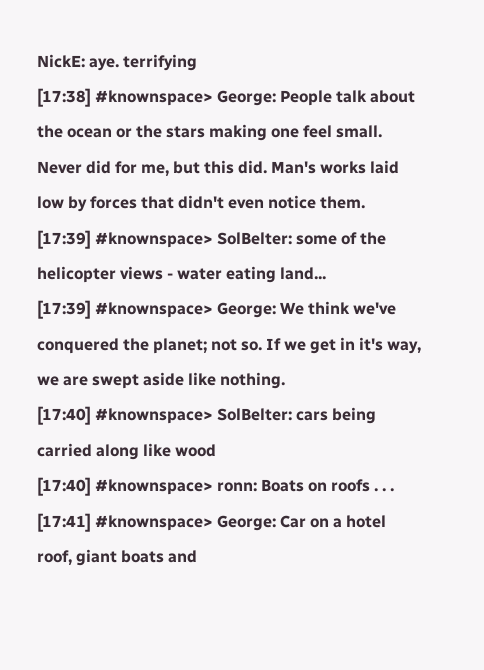NickE: aye. terrifying
[17:38] #knownspace> George: People talk about the ocean or the stars making one feel small. Never did for me, but this did. Man's works laid low by forces that didn't even notice them.
[17:39] #knownspace> SolBelter: some of the helicopter views - water eating land...
[17:39] #knownspace> George: We think we've conquered the planet; not so. If we get in it's way, we are swept aside like nothing.
[17:40] #knownspace> SolBelter: cars being carried along like wood
[17:40] #knownspace> ronn: Boats on roofs . . .
[17:41] #knownspace> George: Car on a hotel roof, giant boats and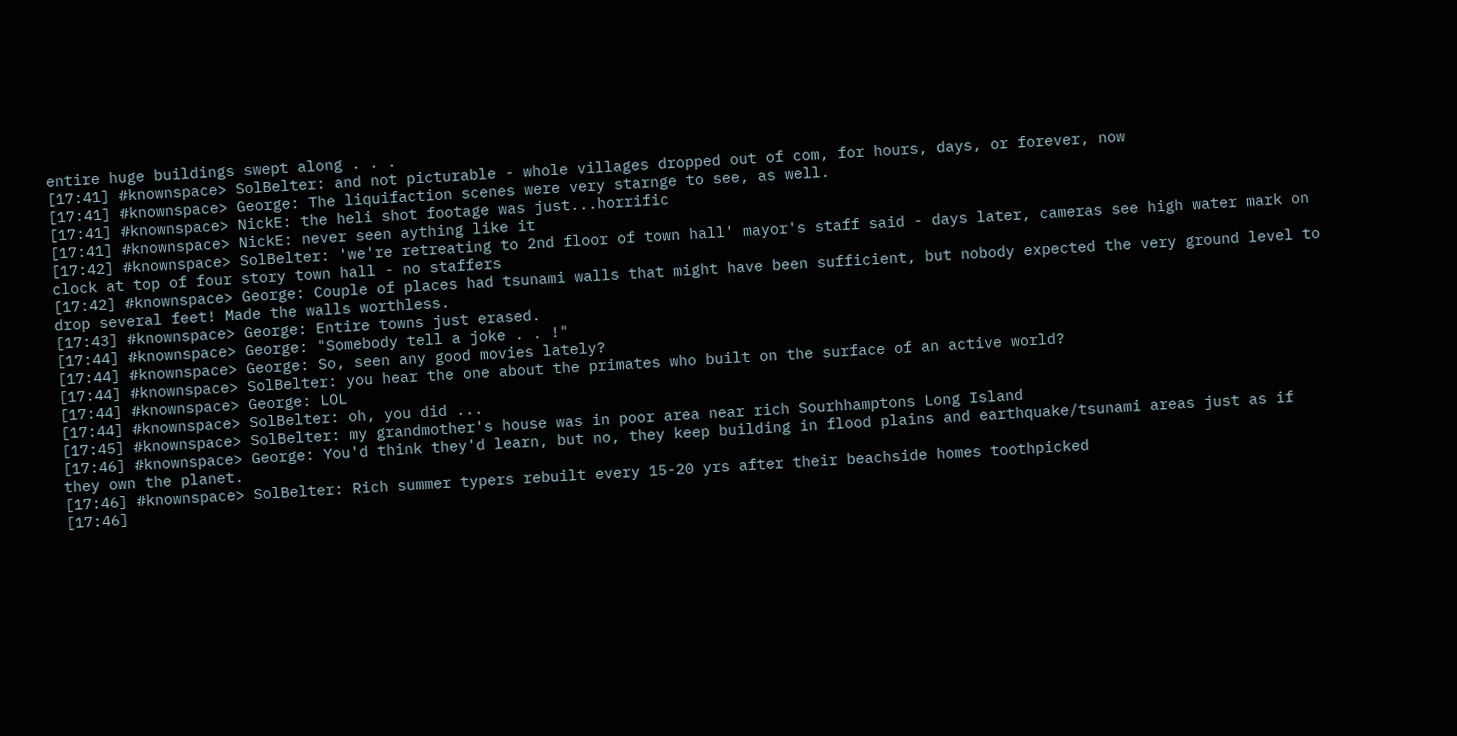entire huge buildings swept along . . .
[17:41] #knownspace> SolBelter: and not picturable - whole villages dropped out of com, for hours, days, or forever, now
[17:41] #knownspace> George: The liquifaction scenes were very starnge to see, as well.
[17:41] #knownspace> NickE: the heli shot footage was just...horrific
[17:41] #knownspace> NickE: never seen aything like it
[17:42] #knownspace> SolBelter: 'we're retreating to 2nd floor of town hall' mayor's staff said - days later, cameras see high water mark on clock at top of four story town hall - no staffers
[17:42] #knownspace> George: Couple of places had tsunami walls that might have been sufficient, but nobody expected the very ground level to drop several feet! Made the walls worthless.
[17:43] #knownspace> George: Entire towns just erased.
[17:44] #knownspace> George: "Somebody tell a joke . . !"
[17:44] #knownspace> George: So, seen any good movies lately?
[17:44] #knownspace> SolBelter: you hear the one about the primates who built on the surface of an active world?
[17:44] #knownspace> George: LOL
[17:44] #knownspace> SolBelter: oh, you did ...
[17:45] #knownspace> SolBelter: my grandmother's house was in poor area near rich Sourhhamptons Long Island
[17:46] #knownspace> George: You'd think they'd learn, but no, they keep building in flood plains and earthquake/tsunami areas just as if they own the planet.
[17:46] #knownspace> SolBelter: Rich summer typers rebuilt every 15-20 yrs after their beachside homes toothpicked
[17:46]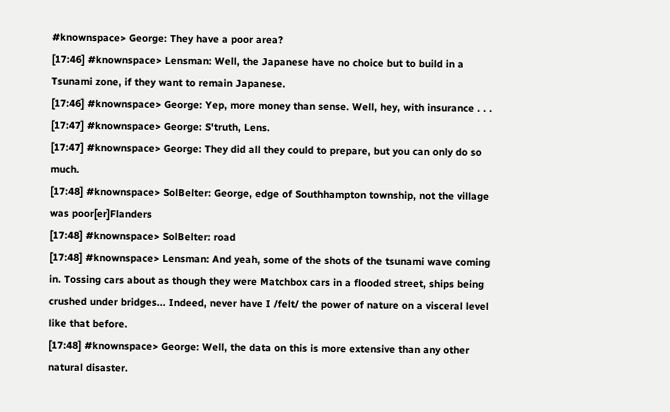#knownspace> George: They have a poor area?
[17:46] #knownspace> Lensman: Well, the Japanese have no choice but to build in a Tsunami zone, if they want to remain Japanese.
[17:46] #knownspace> George: Yep, more money than sense. Well, hey, with insurance . . .
[17:47] #knownspace> George: S'truth, Lens.
[17:47] #knownspace> George: They did all they could to prepare, but you can only do so much.
[17:48] #knownspace> SolBelter: George, edge of Southhampton township, not the village was poor[er]Flanders
[17:48] #knownspace> SolBelter: road
[17:48] #knownspace> Lensman: And yeah, some of the shots of the tsunami wave coming in. Tossing cars about as though they were Matchbox cars in a flooded street, ships being crushed under bridges... Indeed, never have I /felt/ the power of nature on a visceral level like that before.
[17:48] #knownspace> George: Well, the data on this is more extensive than any other natural disaster.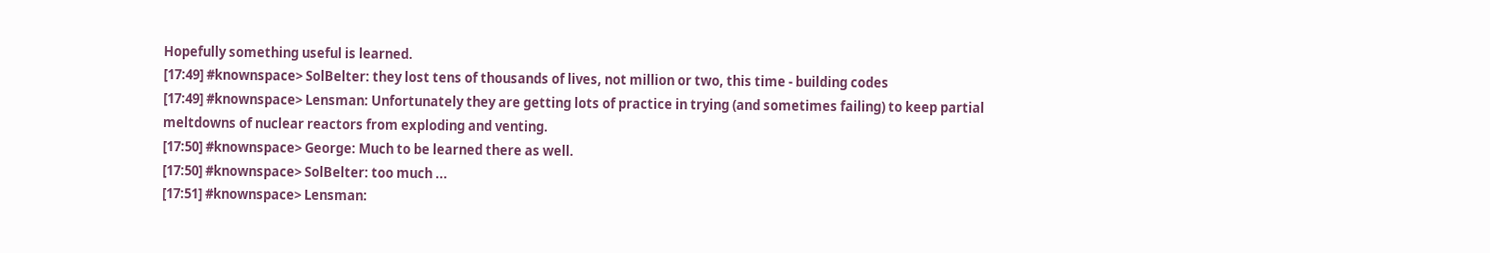Hopefully something useful is learned.
[17:49] #knownspace> SolBelter: they lost tens of thousands of lives, not million or two, this time - building codes
[17:49] #knownspace> Lensman: Unfortunately they are getting lots of practice in trying (and sometimes failing) to keep partial meltdowns of nuclear reactors from exploding and venting.
[17:50] #knownspace> George: Much to be learned there as well.
[17:50] #knownspace> SolBelter: too much ...
[17:51] #knownspace> Lensman: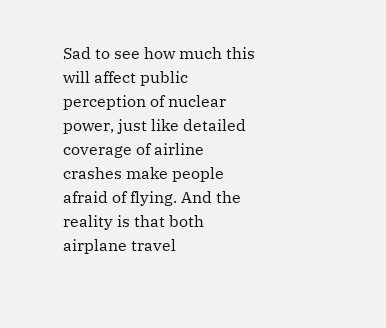Sad to see how much this will affect public perception of nuclear power, just like detailed coverage of airline crashes make people afraid of flying. And the reality is that both airplane travel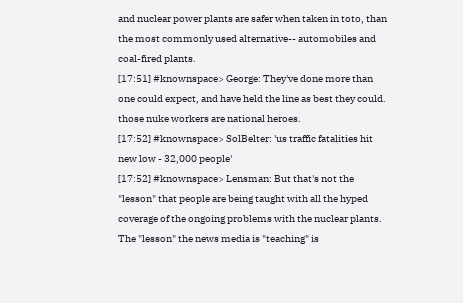and nuclear power plants are safer when taken in toto, than the most commonly used alternative-- automobiles and coal-fired plants.
[17:51] #knownspace> George: They've done more than one could expect, and have held the line as best they could. those nuke workers are national heroes.
[17:52] #knownspace> SolBelter: 'us traffic fatalities hit new low - 32,000 people'
[17:52] #knownspace> Lensman: But that's not the "lesson" that people are being taught with all the hyped coverage of the ongoing problems with the nuclear plants. The "lesson" the news media is "teaching" is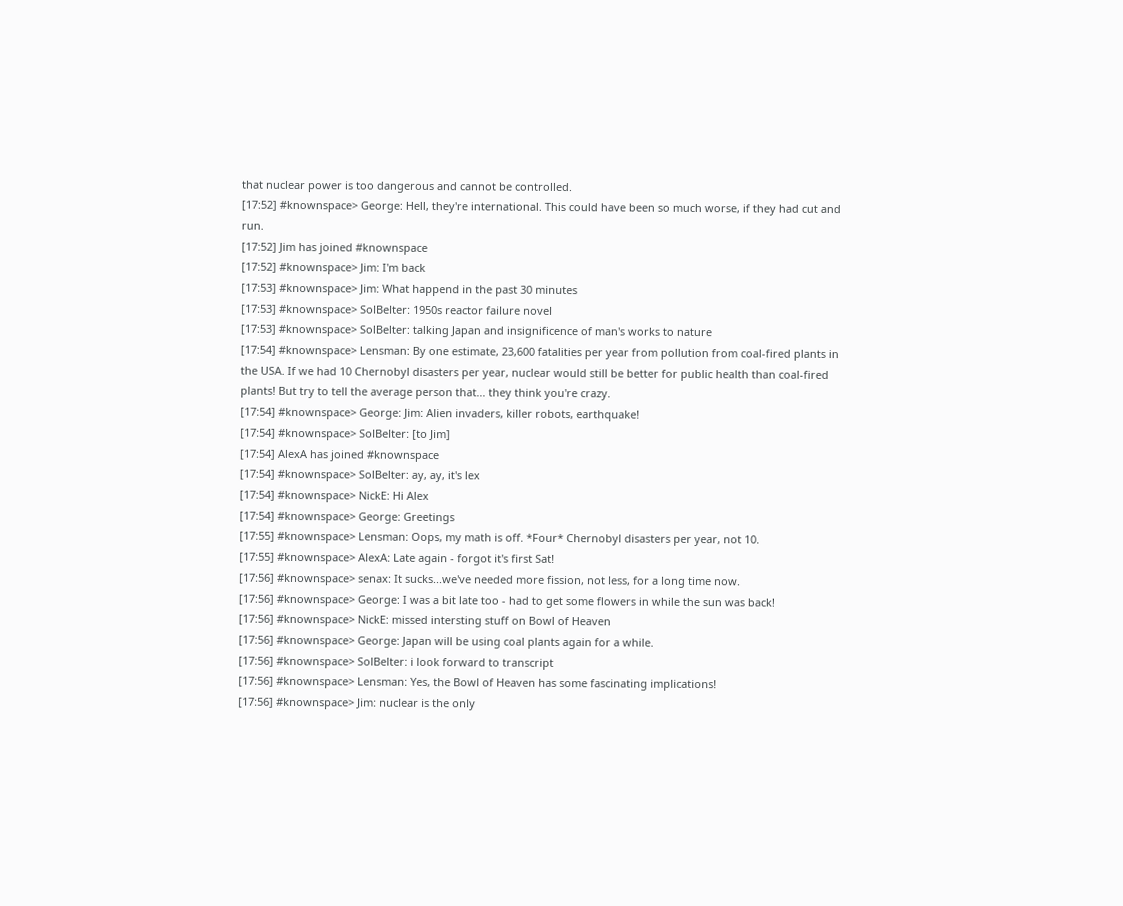that nuclear power is too dangerous and cannot be controlled.
[17:52] #knownspace> George: Hell, they're international. This could have been so much worse, if they had cut and run.
[17:52] Jim has joined #knownspace
[17:52] #knownspace> Jim: I'm back
[17:53] #knownspace> Jim: What happend in the past 30 minutes
[17:53] #knownspace> SolBelter: 1950s reactor failure novel
[17:53] #knownspace> SolBelter: talking Japan and insignificence of man's works to nature
[17:54] #knownspace> Lensman: By one estimate, 23,600 fatalities per year from pollution from coal-fired plants in the USA. If we had 10 Chernobyl disasters per year, nuclear would still be better for public health than coal-fired plants! But try to tell the average person that... they think you're crazy.
[17:54] #knownspace> George: Jim: Alien invaders, killer robots, earthquake!
[17:54] #knownspace> SolBelter: [to Jim]
[17:54] AlexA has joined #knownspace
[17:54] #knownspace> SolBelter: ay, ay, it's lex
[17:54] #knownspace> NickE: Hi Alex
[17:54] #knownspace> George: Greetings
[17:55] #knownspace> Lensman: Oops, my math is off. *Four* Chernobyl disasters per year, not 10.
[17:55] #knownspace> AlexA: Late again - forgot it's first Sat!
[17:56] #knownspace> senax: It sucks...we've needed more fission, not less, for a long time now.
[17:56] #knownspace> George: I was a bit late too - had to get some flowers in while the sun was back!
[17:56] #knownspace> NickE: missed intersting stuff on Bowl of Heaven
[17:56] #knownspace> George: Japan will be using coal plants again for a while.
[17:56] #knownspace> SolBelter: i look forward to transcript
[17:56] #knownspace> Lensman: Yes, the Bowl of Heaven has some fascinating implications!
[17:56] #knownspace> Jim: nuclear is the only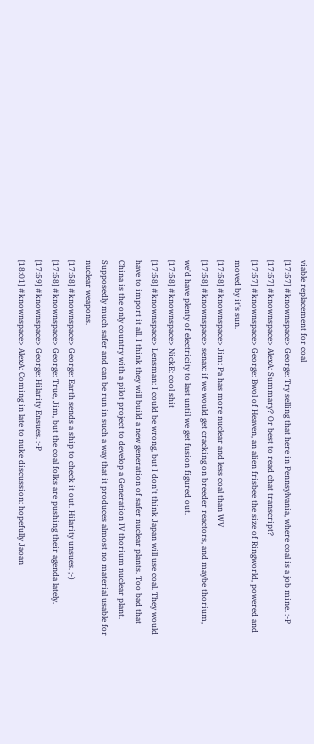viable replacement for coal
[17:57] #knownspace> George: Try selling that here in Pennsylvania, where coal is a job mine. :-P
[17:57] #knownspace> AlexA: Summary? Or best to read chat transcript?
[17:57] #knownspace> George: Bwol of Heaven, an alien frisbee the size of Ringworld, powered and moved by it's sun.
[17:58] #knownspace> Jim: Pa has more nuclear and less coal than WV
[17:58] #knownspace> senax: if we would get cracking on breeder reactors, and maybe thorium, we'd have plenty of electricity to last until we get fusion figured out.
[17:58] #knownspace> NickE: cool shit
[17:58] #knownspace> Lensman: I could be wrong, but I don't think Japan will use coal. They would have to import it all. I think they will build a new generation of safer nuclear plants. Too bad that China is the only country with a pilot project to develop a Generation IV thorium nuclear plant. Supposedly much safer and can be run in such a way that it produces almost no material usable for nuclear weapons.
[17:58] #knownspace> George: Earth sends a ship to check it out. Hilarity unsues. ;-)
[17:58] #knownspace> George: True, Jim, but the coal folks are pushing their agenda lately.
[17:59] #knownspace> George: Hilarity Ensues. :-P
[18:01] #knownspace> AlexA: Coming in late to nuke discussion: hopefully Jaoan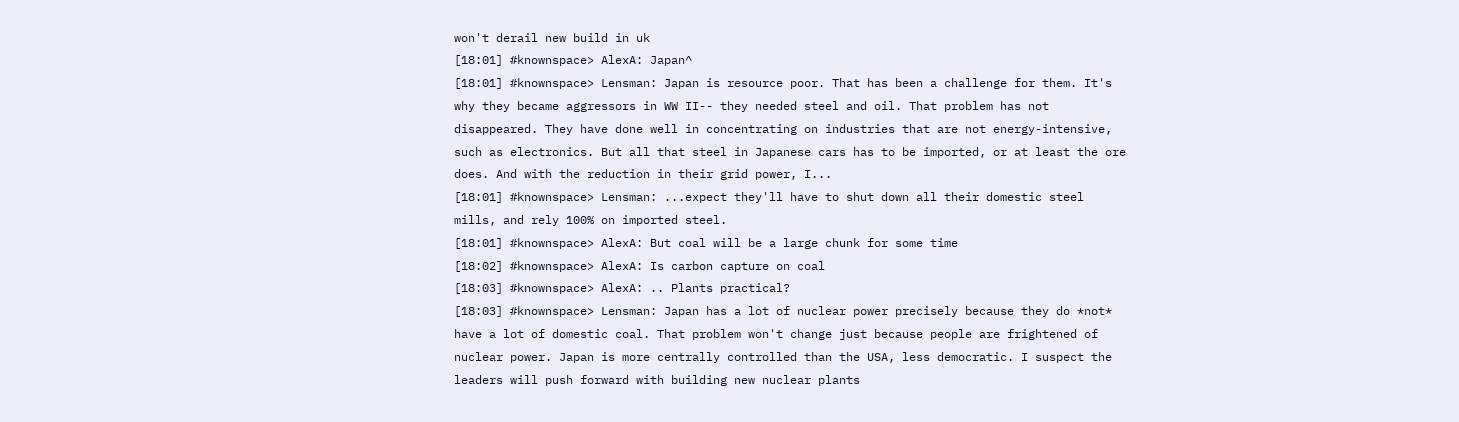won't derail new build in uk
[18:01] #knownspace> AlexA: Japan^
[18:01] #knownspace> Lensman: Japan is resource poor. That has been a challenge for them. It's why they became aggressors in WW II-- they needed steel and oil. That problem has not disappeared. They have done well in concentrating on industries that are not energy-intensive, such as electronics. But all that steel in Japanese cars has to be imported, or at least the ore does. And with the reduction in their grid power, I...
[18:01] #knownspace> Lensman: ...expect they'll have to shut down all their domestic steel mills, and rely 100% on imported steel.
[18:01] #knownspace> AlexA: But coal will be a large chunk for some time
[18:02] #knownspace> AlexA: Is carbon capture on coal
[18:03] #knownspace> AlexA: .. Plants practical?
[18:03] #knownspace> Lensman: Japan has a lot of nuclear power precisely because they do *not* have a lot of domestic coal. That problem won't change just because people are frightened of nuclear power. Japan is more centrally controlled than the USA, less democratic. I suspect the leaders will push forward with building new nuclear plants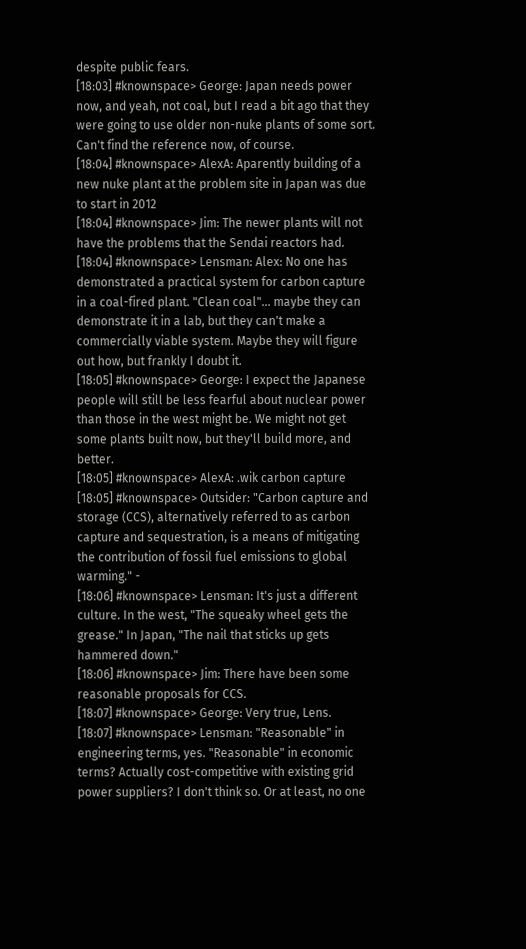despite public fears.
[18:03] #knownspace> George: Japan needs power now, and yeah, not coal, but I read a bit ago that they were going to use older non-nuke plants of some sort. Can't find the reference now, of course.
[18:04] #knownspace> AlexA: Aparently building of a new nuke plant at the problem site in Japan was due to start in 2012
[18:04] #knownspace> Jim: The newer plants will not have the problems that the Sendai reactors had.
[18:04] #knownspace> Lensman: Alex: No one has demonstrated a practical system for carbon capture in a coal-fired plant. "Clean coal"... maybe they can demonstrate it in a lab, but they can't make a commercially viable system. Maybe they will figure out how, but frankly I doubt it.
[18:05] #knownspace> George: I expect the Japanese people will still be less fearful about nuclear power than those in the west might be. We might not get some plants built now, but they'll build more, and better.
[18:05] #knownspace> AlexA: .wik carbon capture
[18:05] #knownspace> Outsider: "Carbon capture and storage (CCS), alternatively referred to as carbon capture and sequestration, is a means of mitigating the contribution of fossil fuel emissions to global warming." -
[18:06] #knownspace> Lensman: It's just a different culture. In the west, "The squeaky wheel gets the grease." In Japan, "The nail that sticks up gets hammered down."
[18:06] #knownspace> Jim: There have been some reasonable proposals for CCS.
[18:07] #knownspace> George: Very true, Lens.
[18:07] #knownspace> Lensman: "Reasonable" in engineering terms, yes. "Reasonable" in economic terms? Actually cost-competitive with existing grid power suppliers? I don't think so. Or at least, no one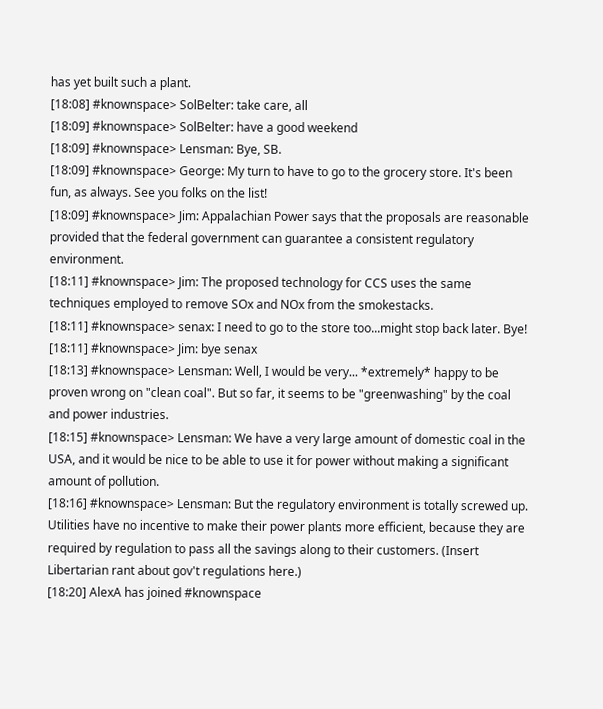has yet built such a plant.
[18:08] #knownspace> SolBelter: take care, all
[18:09] #knownspace> SolBelter: have a good weekend
[18:09] #knownspace> Lensman: Bye, SB.
[18:09] #knownspace> George: My turn to have to go to the grocery store. It's been fun, as always. See you folks on the list!
[18:09] #knownspace> Jim: Appalachian Power says that the proposals are reasonable provided that the federal government can guarantee a consistent regulatory environment.
[18:11] #knownspace> Jim: The proposed technology for CCS uses the same techniques employed to remove SOx and NOx from the smokestacks.
[18:11] #knownspace> senax: I need to go to the store too...might stop back later. Bye!
[18:11] #knownspace> Jim: bye senax
[18:13] #knownspace> Lensman: Well, I would be very... *extremely* happy to be proven wrong on "clean coal". But so far, it seems to be "greenwashing" by the coal and power industries.
[18:15] #knownspace> Lensman: We have a very large amount of domestic coal in the USA, and it would be nice to be able to use it for power without making a significant amount of pollution.
[18:16] #knownspace> Lensman: But the regulatory environment is totally screwed up. Utilities have no incentive to make their power plants more efficient, because they are required by regulation to pass all the savings along to their customers. (Insert Libertarian rant about gov't regulations here.)
[18:20] AlexA has joined #knownspace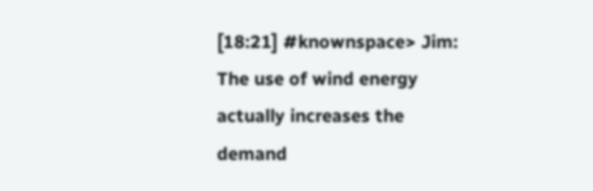[18:21] #knownspace> Jim: The use of wind energy actually increases the demand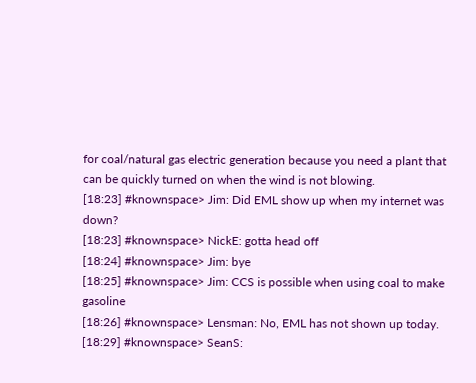for coal/natural gas electric generation because you need a plant that can be quickly turned on when the wind is not blowing.
[18:23] #knownspace> Jim: Did EML show up when my internet was down?
[18:23] #knownspace> NickE: gotta head off
[18:24] #knownspace> Jim: bye
[18:25] #knownspace> Jim: CCS is possible when using coal to make gasoline
[18:26] #knownspace> Lensman: No, EML has not shown up today.
[18:29] #knownspace> SeanS: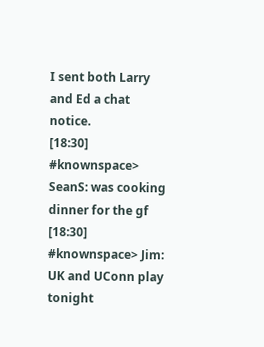I sent both Larry and Ed a chat notice.
[18:30] #knownspace> SeanS: was cooking dinner for the gf
[18:30] #knownspace> Jim: UK and UConn play tonight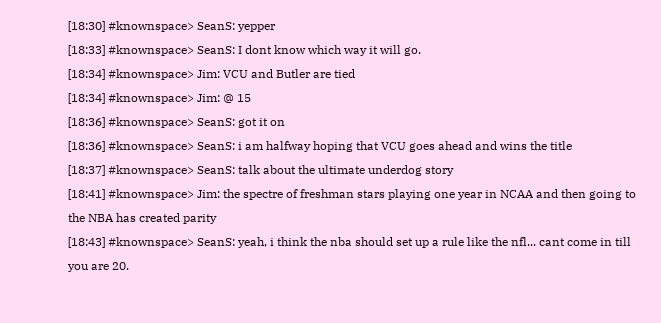[18:30] #knownspace> SeanS: yepper
[18:33] #knownspace> SeanS: I dont know which way it will go.
[18:34] #knownspace> Jim: VCU and Butler are tied
[18:34] #knownspace> Jim: @ 15
[18:36] #knownspace> SeanS: got it on
[18:36] #knownspace> SeanS: i am halfway hoping that VCU goes ahead and wins the title
[18:37] #knownspace> SeanS: talk about the ultimate underdog story
[18:41] #knownspace> Jim: the spectre of freshman stars playing one year in NCAA and then going to the NBA has created parity
[18:43] #knownspace> SeanS: yeah, i think the nba should set up a rule like the nfl... cant come in till you are 20.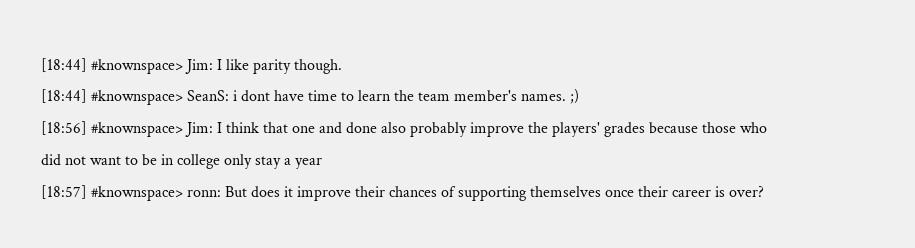[18:44] #knownspace> Jim: I like parity though.
[18:44] #knownspace> SeanS: i dont have time to learn the team member's names. ;)
[18:56] #knownspace> Jim: I think that one and done also probably improve the players' grades because those who did not want to be in college only stay a year
[18:57] #knownspace> ronn: But does it improve their chances of supporting themselves once their career is over?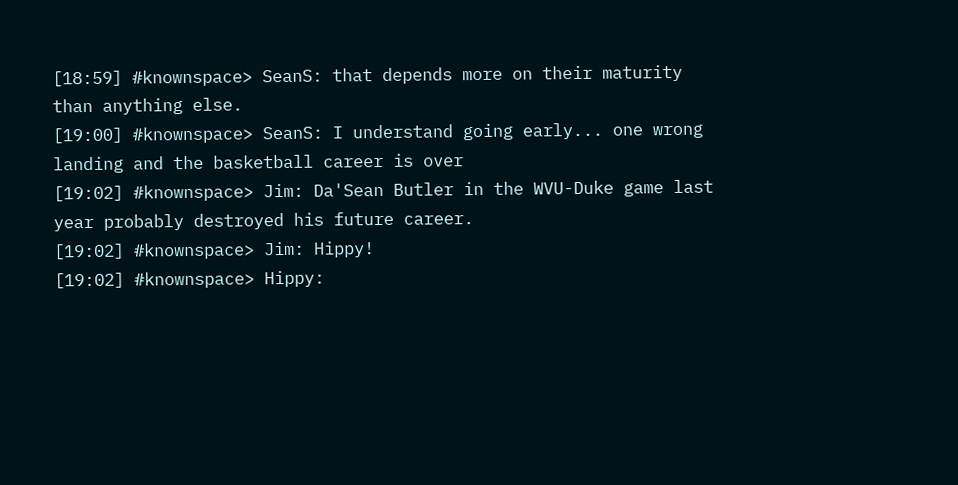[18:59] #knownspace> SeanS: that depends more on their maturity than anything else.
[19:00] #knownspace> SeanS: I understand going early... one wrong landing and the basketball career is over
[19:02] #knownspace> Jim: Da'Sean Butler in the WVU-Duke game last year probably destroyed his future career.
[19:02] #knownspace> Jim: Hippy!
[19:02] #knownspace> Hippy: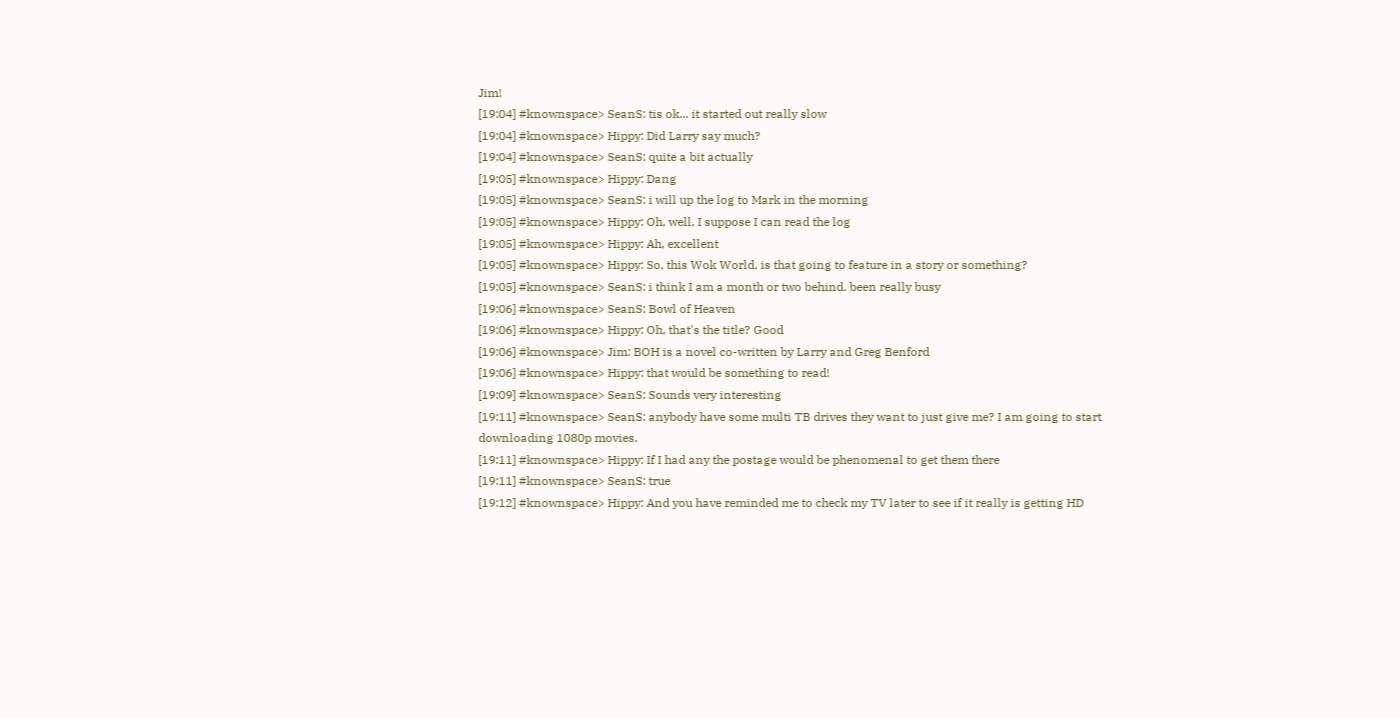Jim!
[19:04] #knownspace> SeanS: tis ok... it started out really slow
[19:04] #knownspace> Hippy: Did Larry say much?
[19:04] #knownspace> SeanS: quite a bit actually
[19:05] #knownspace> Hippy: Dang
[19:05] #knownspace> SeanS: i will up the log to Mark in the morning
[19:05] #knownspace> Hippy: Oh, well, I suppose I can read the log
[19:05] #knownspace> Hippy: Ah, excellent
[19:05] #knownspace> Hippy: So, this Wok World, is that going to feature in a story or something?
[19:05] #knownspace> SeanS: i think I am a month or two behind. been really busy
[19:06] #knownspace> SeanS: Bowl of Heaven
[19:06] #knownspace> Hippy: Oh, that's the title? Good
[19:06] #knownspace> Jim: BOH is a novel co-written by Larry and Greg Benford
[19:06] #knownspace> Hippy: that would be something to read!
[19:09] #knownspace> SeanS: Sounds very interesting
[19:11] #knownspace> SeanS: anybody have some multi TB drives they want to just give me? I am going to start downloading 1080p movies.
[19:11] #knownspace> Hippy: If I had any the postage would be phenomenal to get them there
[19:11] #knownspace> SeanS: true
[19:12] #knownspace> Hippy: And you have reminded me to check my TV later to see if it really is getting HD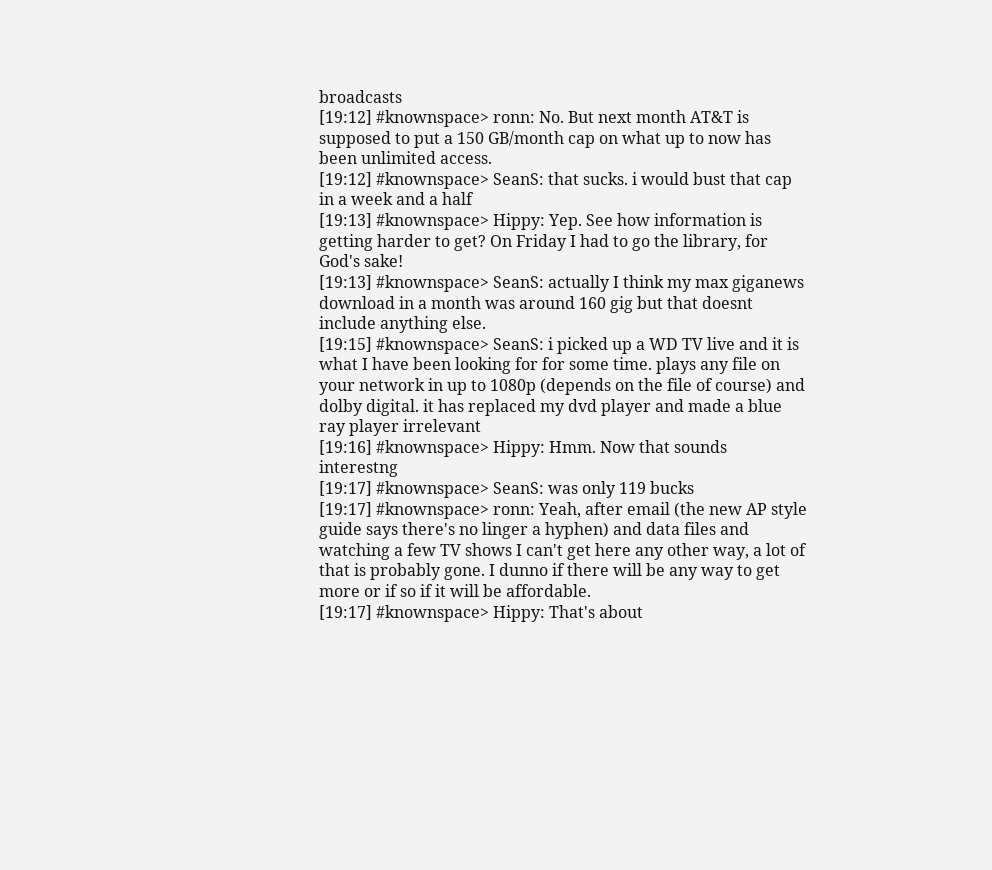broadcasts
[19:12] #knownspace> ronn: No. But next month AT&T is supposed to put a 150 GB/month cap on what up to now has been unlimited access.
[19:12] #knownspace> SeanS: that sucks. i would bust that cap in a week and a half
[19:13] #knownspace> Hippy: Yep. See how information is getting harder to get? On Friday I had to go the library, for God's sake!
[19:13] #knownspace> SeanS: actually I think my max giganews download in a month was around 160 gig but that doesnt include anything else.
[19:15] #knownspace> SeanS: i picked up a WD TV live and it is what I have been looking for for some time. plays any file on your network in up to 1080p (depends on the file of course) and dolby digital. it has replaced my dvd player and made a blue ray player irrelevant
[19:16] #knownspace> Hippy: Hmm. Now that sounds interestng
[19:17] #knownspace> SeanS: was only 119 bucks
[19:17] #knownspace> ronn: Yeah, after email (the new AP style guide says there's no linger a hyphen) and data files and watching a few TV shows I can't get here any other way, a lot of that is probably gone. I dunno if there will be any way to get more or if so if it will be affordable.
[19:17] #knownspace> Hippy: That's about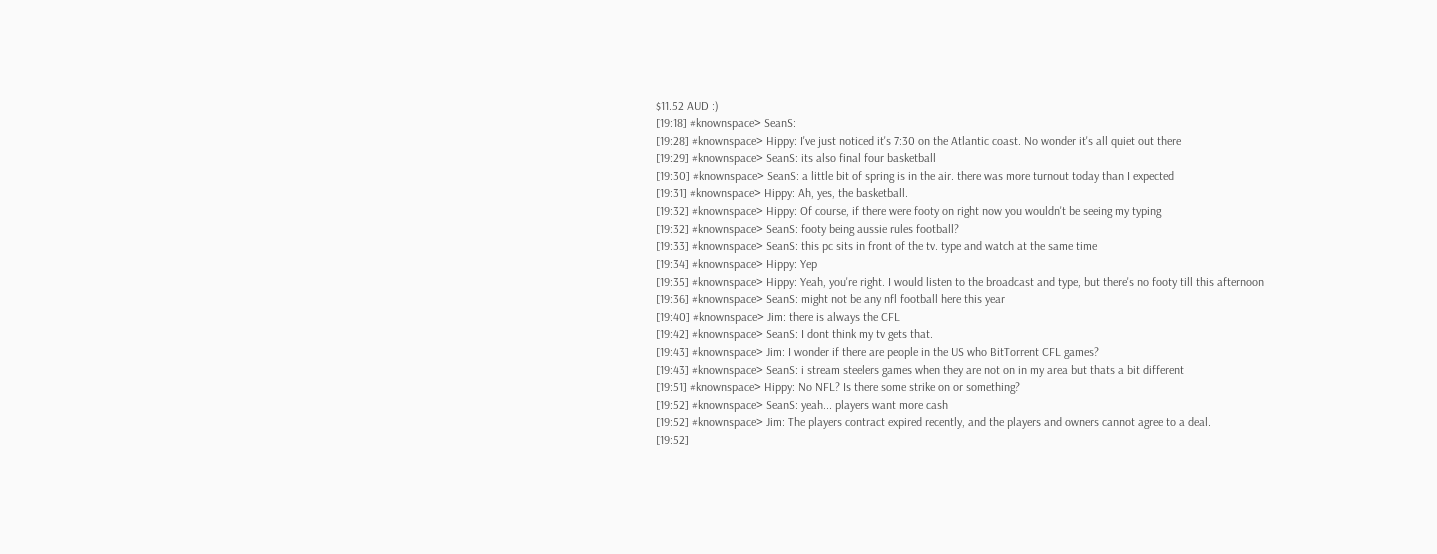$11.52 AUD :)
[19:18] #knownspace> SeanS:
[19:28] #knownspace> Hippy: I've just noticed it's 7:30 on the Atlantic coast. No wonder it's all quiet out there
[19:29] #knownspace> SeanS: its also final four basketball
[19:30] #knownspace> SeanS: a little bit of spring is in the air. there was more turnout today than I expected
[19:31] #knownspace> Hippy: Ah, yes, the basketball.
[19:32] #knownspace> Hippy: Of course, if there were footy on right now you wouldn't be seeing my typing
[19:32] #knownspace> SeanS: footy being aussie rules football?
[19:33] #knownspace> SeanS: this pc sits in front of the tv. type and watch at the same time
[19:34] #knownspace> Hippy: Yep
[19:35] #knownspace> Hippy: Yeah, you're right. I would listen to the broadcast and type, but there's no footy till this afternoon
[19:36] #knownspace> SeanS: might not be any nfl football here this year
[19:40] #knownspace> Jim: there is always the CFL
[19:42] #knownspace> SeanS: I dont think my tv gets that.
[19:43] #knownspace> Jim: I wonder if there are people in the US who BitTorrent CFL games?
[19:43] #knownspace> SeanS: i stream steelers games when they are not on in my area but thats a bit different
[19:51] #knownspace> Hippy: No NFL? Is there some strike on or something?
[19:52] #knownspace> SeanS: yeah... players want more cash
[19:52] #knownspace> Jim: The players contract expired recently, and the players and owners cannot agree to a deal.
[19:52]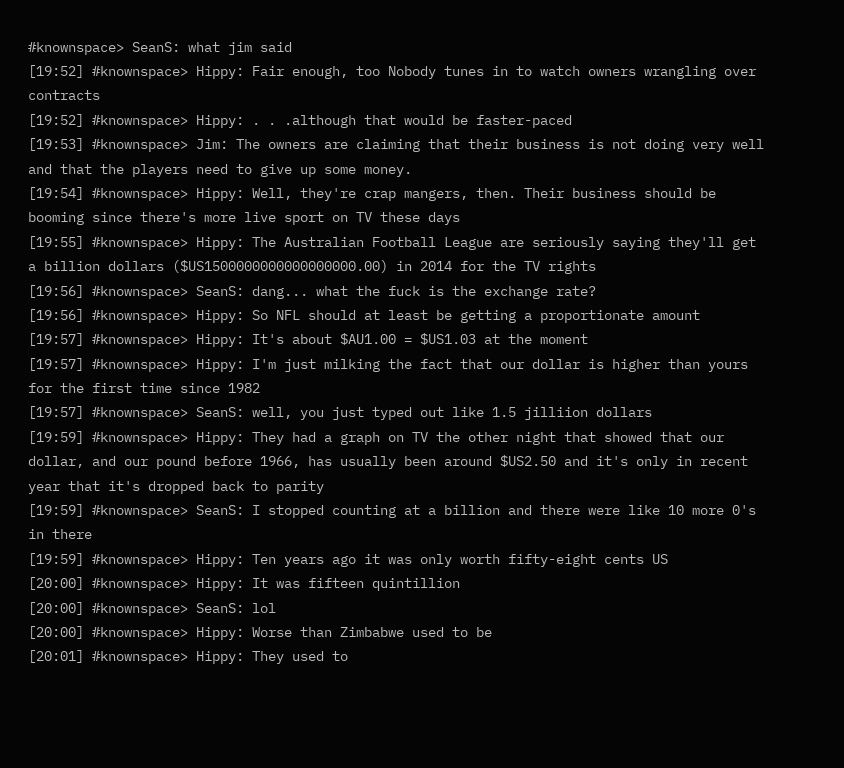#knownspace> SeanS: what jim said
[19:52] #knownspace> Hippy: Fair enough, too Nobody tunes in to watch owners wrangling over contracts
[19:52] #knownspace> Hippy: . . .although that would be faster-paced
[19:53] #knownspace> Jim: The owners are claiming that their business is not doing very well and that the players need to give up some money.
[19:54] #knownspace> Hippy: Well, they're crap mangers, then. Their business should be booming since there's more live sport on TV these days
[19:55] #knownspace> Hippy: The Australian Football League are seriously saying they'll get a billion dollars ($US1500000000000000000.00) in 2014 for the TV rights
[19:56] #knownspace> SeanS: dang... what the fuck is the exchange rate?
[19:56] #knownspace> Hippy: So NFL should at least be getting a proportionate amount
[19:57] #knownspace> Hippy: It's about $AU1.00 = $US1.03 at the moment
[19:57] #knownspace> Hippy: I'm just milking the fact that our dollar is higher than yours for the first time since 1982
[19:57] #knownspace> SeanS: well, you just typed out like 1.5 jilliion dollars
[19:59] #knownspace> Hippy: They had a graph on TV the other night that showed that our dollar, and our pound before 1966, has usually been around $US2.50 and it's only in recent year that it's dropped back to parity
[19:59] #knownspace> SeanS: I stopped counting at a billion and there were like 10 more 0's in there
[19:59] #knownspace> Hippy: Ten years ago it was only worth fifty-eight cents US
[20:00] #knownspace> Hippy: It was fifteen quintillion
[20:00] #knownspace> SeanS: lol
[20:00] #knownspace> Hippy: Worse than Zimbabwe used to be
[20:01] #knownspace> Hippy: They used to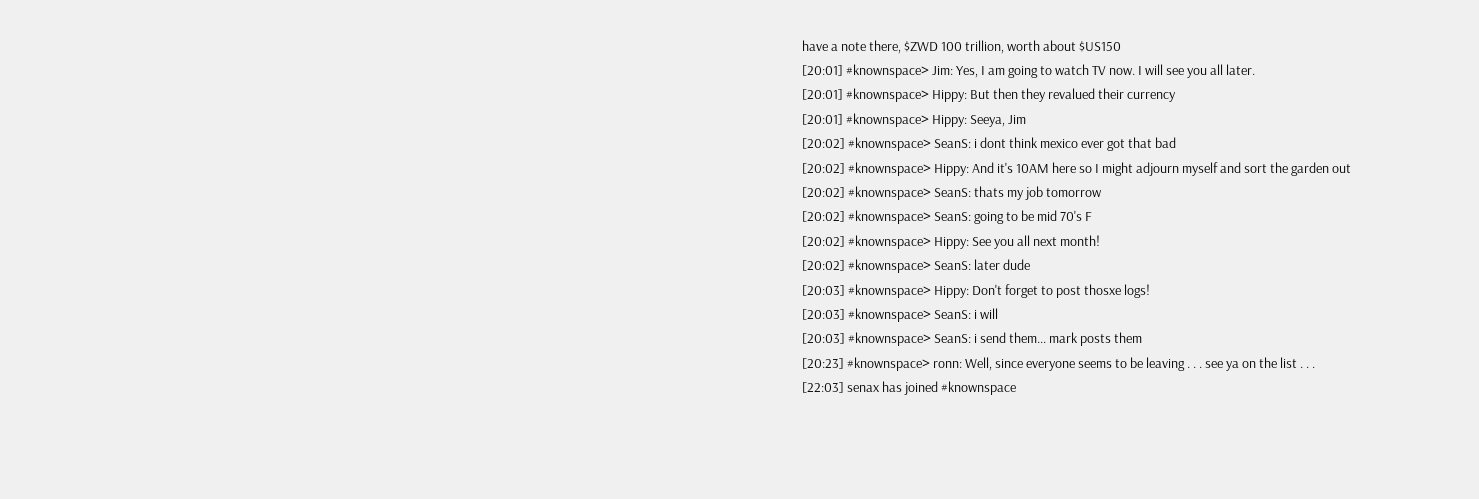have a note there, $ZWD 100 trillion, worth about $US150
[20:01] #knownspace> Jim: Yes, I am going to watch TV now. I will see you all later.
[20:01] #knownspace> Hippy: But then they revalued their currency
[20:01] #knownspace> Hippy: Seeya, Jim
[20:02] #knownspace> SeanS: i dont think mexico ever got that bad
[20:02] #knownspace> Hippy: And it's 10AM here so I might adjourn myself and sort the garden out
[20:02] #knownspace> SeanS: thats my job tomorrow
[20:02] #knownspace> SeanS: going to be mid 70's F
[20:02] #knownspace> Hippy: See you all next month!
[20:02] #knownspace> SeanS: later dude
[20:03] #knownspace> Hippy: Don't forget to post thosxe logs!
[20:03] #knownspace> SeanS: i will
[20:03] #knownspace> SeanS: i send them... mark posts them
[20:23] #knownspace> ronn: Well, since everyone seems to be leaving . . . see ya on the list . . .
[22:03] senax has joined #knownspace